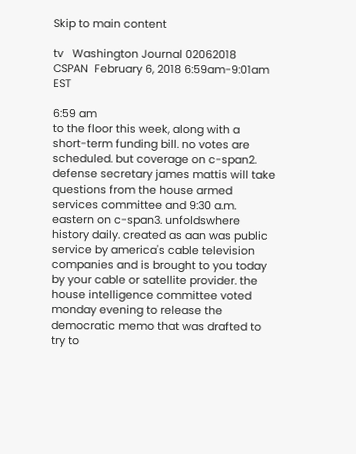Skip to main content

tv   Washington Journal 02062018  CSPAN  February 6, 2018 6:59am-9:01am EST

6:59 am
to the floor this week, along with a short-term funding bill. no votes are scheduled. but coverage on c-span2. defense secretary james mattis will take questions from the house armed services committee and 9:30 a.m. eastern on c-span3. unfoldswhere history daily. created as aan was public service by america's cable television companies and is brought to you today by your cable or satellite provider. the house intelligence committee voted monday evening to release the democratic memo that was drafted to try to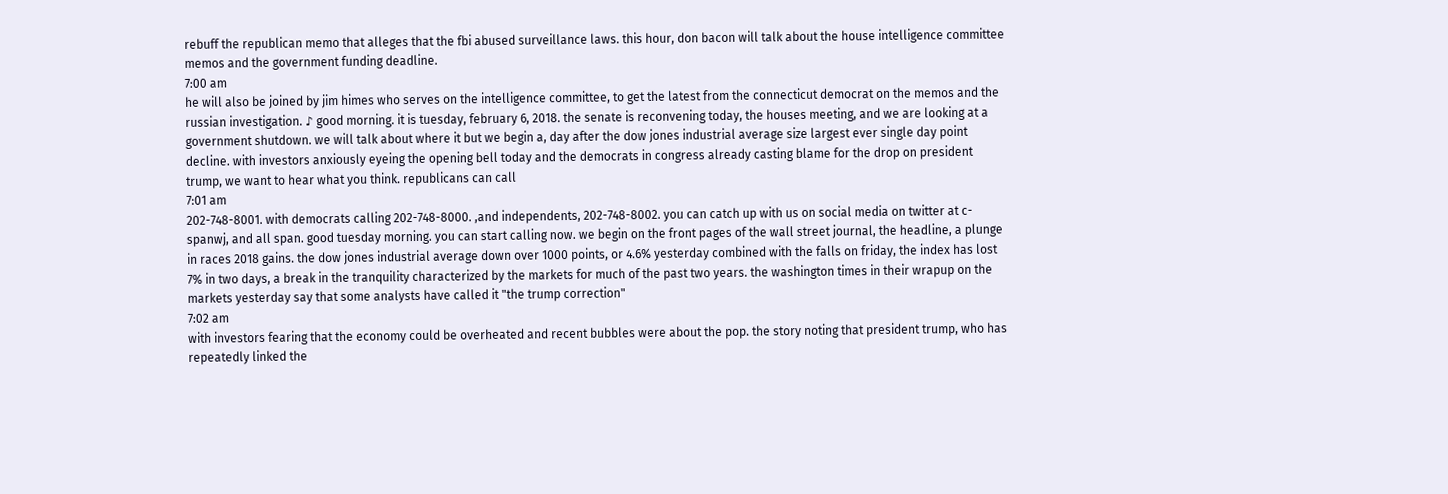rebuff the republican memo that alleges that the fbi abused surveillance laws. this hour, don bacon will talk about the house intelligence committee memos and the government funding deadline.
7:00 am
he will also be joined by jim himes who serves on the intelligence committee, to get the latest from the connecticut democrat on the memos and the russian investigation. ♪ good morning. it is tuesday, february 6, 2018. the senate is reconvening today, the houses meeting, and we are looking at a government shutdown. we will talk about where it but we begin a, day after the dow jones industrial average size largest ever single day point decline. with investors anxiously eyeing the opening bell today and the democrats in congress already casting blame for the drop on president trump, we want to hear what you think. republicans can call
7:01 am
202-748-8001. with democrats calling 202-748-8000. ,and independents, 202-748-8002. you can catch up with us on social media on twitter at c-spanwj, and all span. good tuesday morning. you can start calling now. we begin on the front pages of the wall street journal, the headline, a plunge in races 2018 gains. the dow jones industrial average down over 1000 points, or 4.6% yesterday combined with the falls on friday, the index has lost 7% in two days, a break in the tranquility characterized by the markets for much of the past two years. the washington times in their wrapup on the markets yesterday say that some analysts have called it "the trump correction"
7:02 am
with investors fearing that the economy could be overheated and recent bubbles were about the pop. the story noting that president trump, who has repeatedly linked the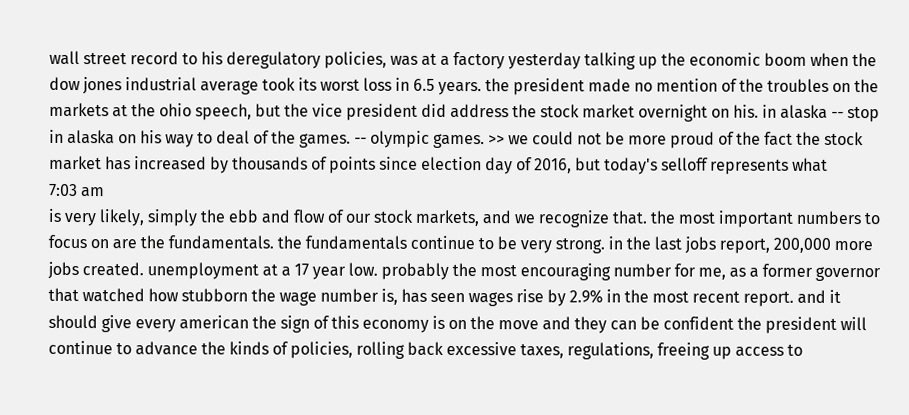wall street record to his deregulatory policies, was at a factory yesterday talking up the economic boom when the dow jones industrial average took its worst loss in 6.5 years. the president made no mention of the troubles on the markets at the ohio speech, but the vice president did address the stock market overnight on his. in alaska -- stop in alaska on his way to deal of the games. -- olympic games. >> we could not be more proud of the fact the stock market has increased by thousands of points since election day of 2016, but today's selloff represents what
7:03 am
is very likely, simply the ebb and flow of our stock markets, and we recognize that. the most important numbers to focus on are the fundamentals. the fundamentals continue to be very strong. in the last jobs report, 200,000 more jobs created. unemployment at a 17 year low. probably the most encouraging number for me, as a former governor that watched how stubborn the wage number is, has seen wages rise by 2.9% in the most recent report. and it should give every american the sign of this economy is on the move and they can be confident the president will continue to advance the kinds of policies, rolling back excessive taxes, regulations, freeing up access to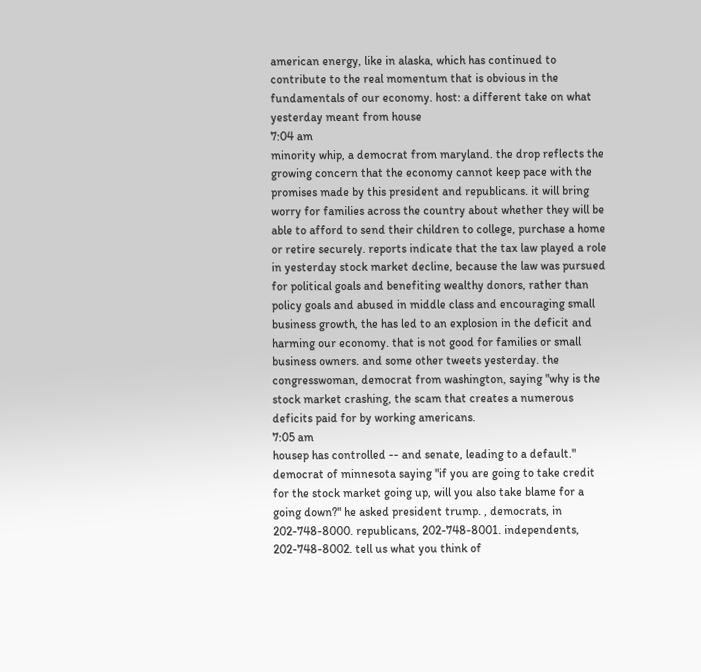american energy, like in alaska, which has continued to contribute to the real momentum that is obvious in the fundamentals of our economy. host: a different take on what yesterday meant from house
7:04 am
minority whip, a democrat from maryland. the drop reflects the growing concern that the economy cannot keep pace with the promises made by this president and republicans. it will bring worry for families across the country about whether they will be able to afford to send their children to college, purchase a home or retire securely. reports indicate that the tax law played a role in yesterday stock market decline, because the law was pursued for political goals and benefiting wealthy donors, rather than policy goals and abused in middle class and encouraging small business growth, the has led to an explosion in the deficit and harming our economy. that is not good for families or small business owners. and some other tweets yesterday. the congresswoman, democrat from washington, saying "why is the stock market crashing, the scam that creates a numerous deficits paid for by working americans.
7:05 am
housep has controlled -- and senate, leading to a default." democrat of minnesota saying "if you are going to take credit for the stock market going up, will you also take blame for a going down?" he asked president trump. , democrats, in 202-748-8000. republicans, 202-748-8001. independents, 202-748-8002. tell us what you think of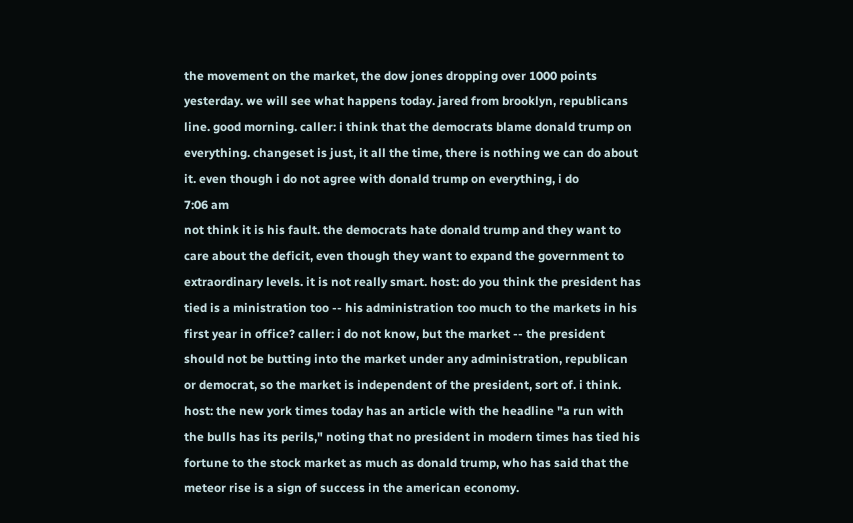the movement on the market, the dow jones dropping over 1000 points yesterday. we will see what happens today. jared from brooklyn, republicans line. good morning. caller: i think that the democrats blame donald trump on everything. changeset is just, it all the time, there is nothing we can do about it. even though i do not agree with donald trump on everything, i do
7:06 am
not think it is his fault. the democrats hate donald trump and they want to care about the deficit, even though they want to expand the government to extraordinary levels. it is not really smart. host: do you think the president has tied is a ministration too -- his administration too much to the markets in his first year in office? caller: i do not know, but the market -- the president should not be butting into the market under any administration, republican or democrat, so the market is independent of the president, sort of. i think. host: the new york times today has an article with the headline "a run with the bulls has its perils," noting that no president in modern times has tied his fortune to the stock market as much as donald trump, who has said that the meteor rise is a sign of success in the american economy.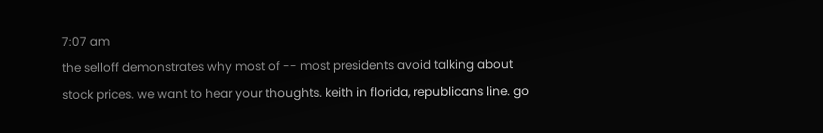7:07 am
the selloff demonstrates why most of -- most presidents avoid talking about stock prices. we want to hear your thoughts. keith in florida, republicans line. go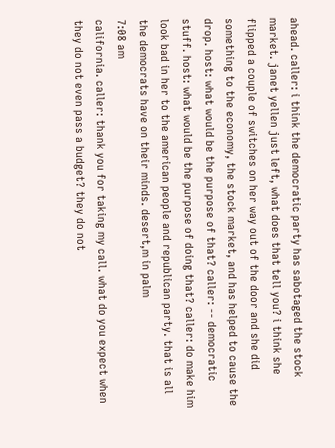ahead. caller: i think the democratic party has sabotaged the stock market. janet yellen just left, what does that tell you? i think she flipped a couple of switches on her way out of the door and she did something to the economy, the stock market, and has helped to cause the drop. host: what would be the purpose of that? caller: -- democratic stuff. host: what would be the purpose of doing that? caller: do make him look bad in her to the american people and republican party. that is all the democrats have on their minds. desert,m in palm
7:08 am
california. caller: thank you for taking my call. what do you expect when they do not even pass a budget? they do not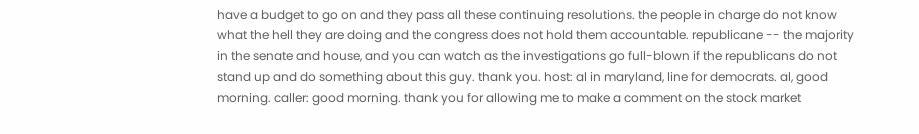have a budget to go on and they pass all these continuing resolutions. the people in charge do not know what the hell they are doing and the congress does not hold them accountable. republicane -- the majority in the senate and house, and you can watch as the investigations go full-blown if the republicans do not stand up and do something about this guy. thank you. host: al in maryland, line for democrats. al, good morning. caller: good morning. thank you for allowing me to make a comment on the stock market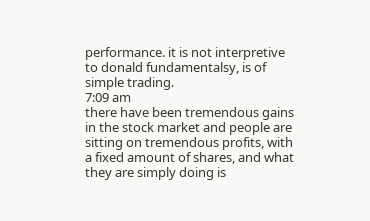performance. it is not interpretive to donald fundamentalsy, is of simple trading.
7:09 am
there have been tremendous gains in the stock market and people are sitting on tremendous profits, with a fixed amount of shares, and what they are simply doing is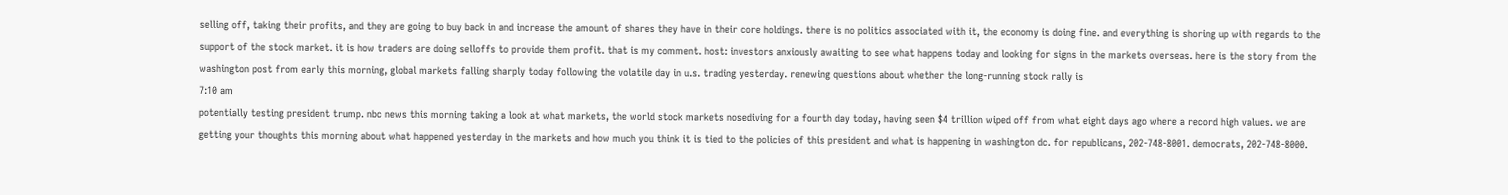selling off, taking their profits, and they are going to buy back in and increase the amount of shares they have in their core holdings. there is no politics associated with it, the economy is doing fine. and everything is shoring up with regards to the support of the stock market. it is how traders are doing selloffs to provide them profit. that is my comment. host: investors anxiously awaiting to see what happens today and looking for signs in the markets overseas. here is the story from the washington post from early this morning, global markets falling sharply today following the volatile day in u.s. trading yesterday. renewing questions about whether the long-running stock rally is
7:10 am
potentially testing president trump. nbc news this morning taking a look at what markets, the world stock markets nosediving for a fourth day today, having seen $4 trillion wiped off from what eight days ago where a record high values. we are getting your thoughts this morning about what happened yesterday in the markets and how much you think it is tied to the policies of this president and what is happening in washington dc. for republicans, 202-748-8001. democrats, 202-748-8000.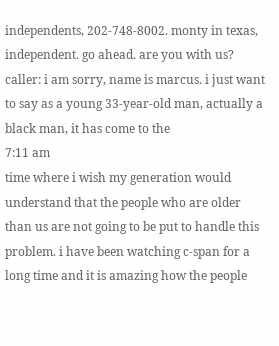independents, 202-748-8002. monty in texas, independent. go ahead. are you with us? caller: i am sorry, name is marcus. i just want to say as a young 33-year-old man, actually a black man, it has come to the
7:11 am
time where i wish my generation would understand that the people who are older than us are not going to be put to handle this problem. i have been watching c-span for a long time and it is amazing how the people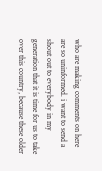who are making comments on here are so uninformed. i want to send a shout out to everybody in my generation that it is time for us to take over this country, because these older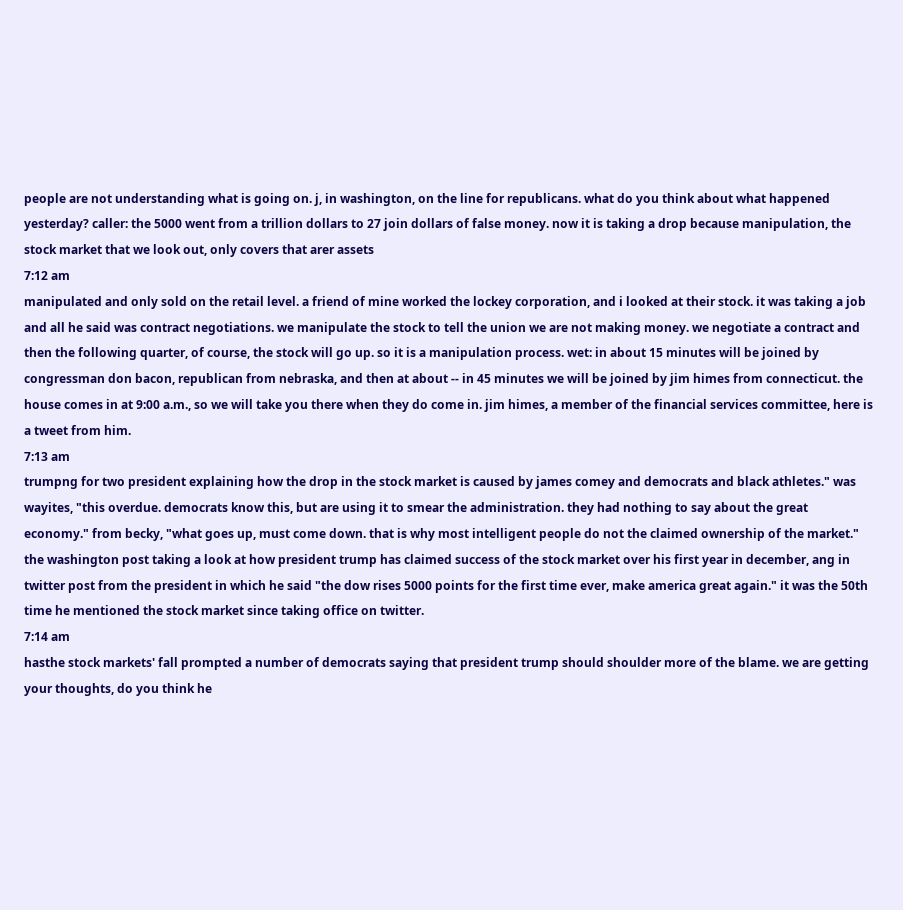people are not understanding what is going on. j, in washington, on the line for republicans. what do you think about what happened yesterday? caller: the 5000 went from a trillion dollars to 27 join dollars of false money. now it is taking a drop because manipulation, the stock market that we look out, only covers that arer assets
7:12 am
manipulated and only sold on the retail level. a friend of mine worked the lockey corporation, and i looked at their stock. it was taking a job and all he said was contract negotiations. we manipulate the stock to tell the union we are not making money. we negotiate a contract and then the following quarter, of course, the stock will go up. so it is a manipulation process. wet: in about 15 minutes will be joined by congressman don bacon, republican from nebraska, and then at about -- in 45 minutes we will be joined by jim himes from connecticut. the house comes in at 9:00 a.m., so we will take you there when they do come in. jim himes, a member of the financial services committee, here is a tweet from him.
7:13 am
trumpng for two president explaining how the drop in the stock market is caused by james comey and democrats and black athletes." was wayites, "this overdue. democrats know this, but are using it to smear the administration. they had nothing to say about the great economy." from becky, "what goes up, must come down. that is why most intelligent people do not the claimed ownership of the market." the washington post taking a look at how president trump has claimed success of the stock market over his first year in december, ang in twitter post from the president in which he said "the dow rises 5000 points for the first time ever, make america great again." it was the 50th time he mentioned the stock market since taking office on twitter.
7:14 am
hasthe stock markets' fall prompted a number of democrats saying that president trump should shoulder more of the blame. we are getting your thoughts, do you think he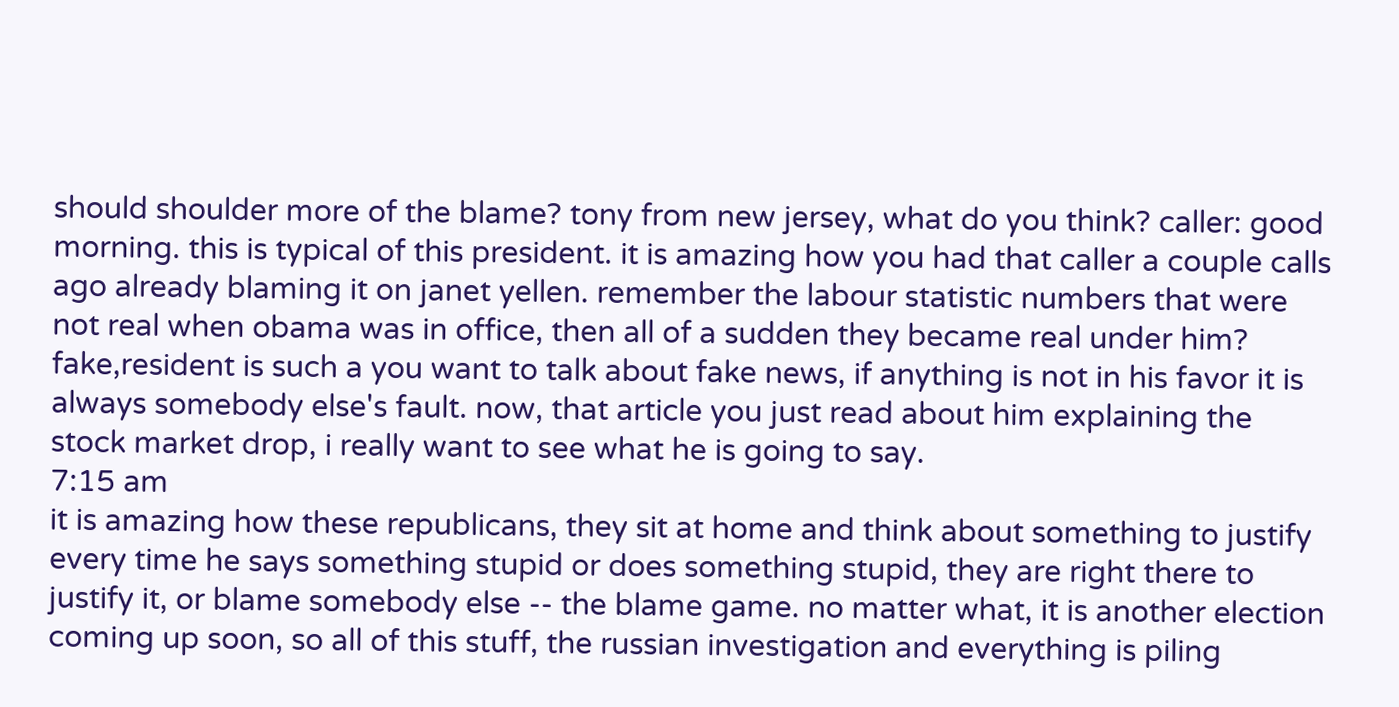should shoulder more of the blame? tony from new jersey, what do you think? caller: good morning. this is typical of this president. it is amazing how you had that caller a couple calls ago already blaming it on janet yellen. remember the labour statistic numbers that were not real when obama was in office, then all of a sudden they became real under him? fake,resident is such a you want to talk about fake news, if anything is not in his favor it is always somebody else's fault. now, that article you just read about him explaining the stock market drop, i really want to see what he is going to say.
7:15 am
it is amazing how these republicans, they sit at home and think about something to justify every time he says something stupid or does something stupid, they are right there to justify it, or blame somebody else -- the blame game. no matter what, it is another election coming up soon, so all of this stuff, the russian investigation and everything is piling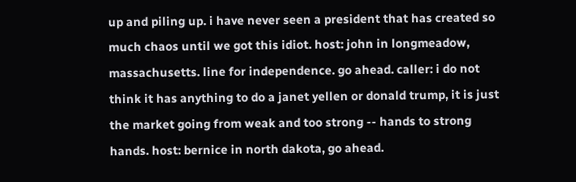up and piling up. i have never seen a president that has created so much chaos until we got this idiot. host: john in longmeadow, massachusetts. line for independence. go ahead. caller: i do not think it has anything to do a janet yellen or donald trump, it is just the market going from weak and too strong -- hands to strong hands. host: bernice in north dakota, go ahead.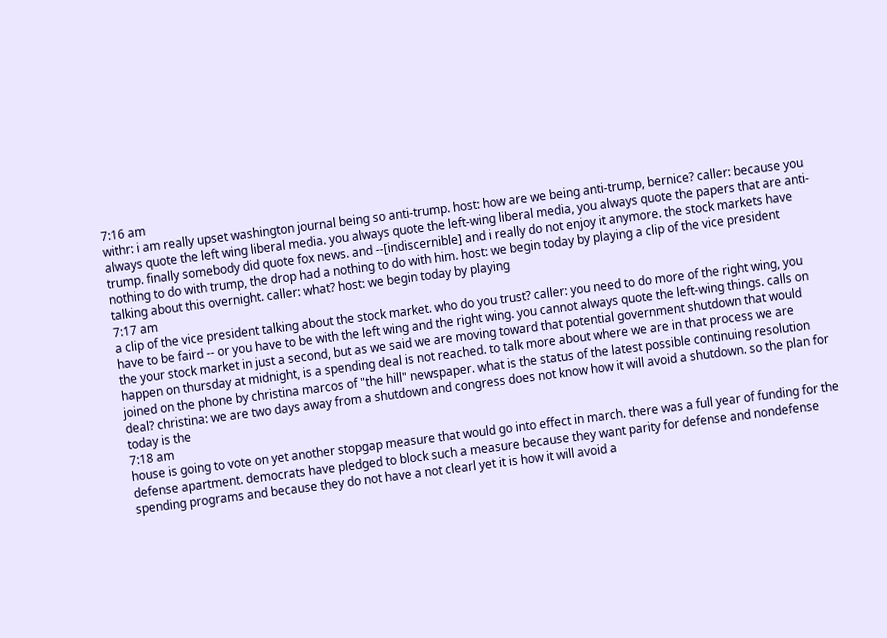7:16 am
withr: i am really upset washington journal being so anti-trump. host: how are we being anti-trump, bernice? caller: because you always quote the left wing liberal media. you always quote the left-wing liberal media, you always quote the papers that are anti-trump. finally somebody did quote fox news. and --[indiscernible] and i really do not enjoy it anymore. the stock markets have nothing to do with trump, the drop had a nothing to do with him. host: we begin today by playing a clip of the vice president talking about this overnight. caller: what? host: we begin today by playing
7:17 am
a clip of the vice president talking about the stock market. who do you trust? caller: you need to do more of the right wing, you have to be faird -- or you have to be with the left wing and the right wing. you cannot always quote the left-wing things. calls on the your stock market in just a second, but as we said we are moving toward that potential government shutdown that would happen on thursday at midnight, is a spending deal is not reached. to talk more about where we are in that process we are joined on the phone by christina marcos of "the hill" newspaper. what is the status of the latest possible continuing resolution deal? christina: we are two days away from a shutdown and congress does not know how it will avoid a shutdown. so the plan for today is the
7:18 am
house is going to vote on yet another stopgap measure that would go into effect in march. there was a full year of funding for the defense apartment. democrats have pledged to block such a measure because they want parity for defense and nondefense spending programs and because they do not have a not clearl yet it is how it will avoid a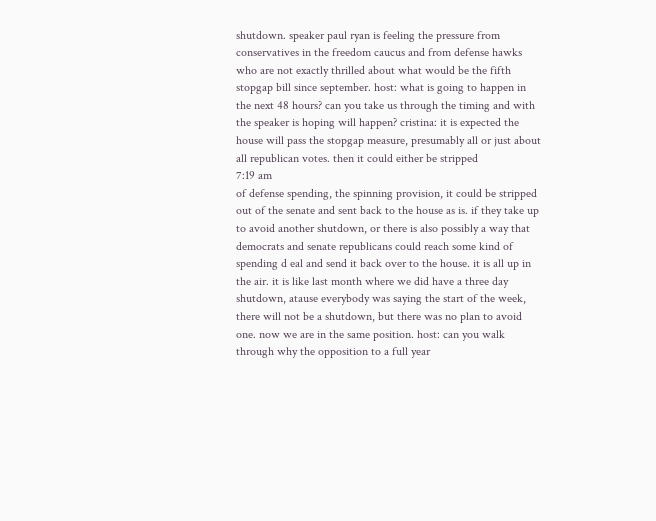shutdown. speaker paul ryan is feeling the pressure from conservatives in the freedom caucus and from defense hawks who are not exactly thrilled about what would be the fifth stopgap bill since september. host: what is going to happen in the next 48 hours? can you take us through the timing and with the speaker is hoping will happen? cristina: it is expected the house will pass the stopgap measure, presumably all or just about all republican votes. then it could either be stripped
7:19 am
of defense spending, the spinning provision, it could be stripped out of the senate and sent back to the house as is. if they take up to avoid another shutdown, or there is also possibly a way that democrats and senate republicans could reach some kind of spending d eal and send it back over to the house. it is all up in the air. it is like last month where we did have a three day shutdown, atause everybody was saying the start of the week, there will not be a shutdown, but there was no plan to avoid one. now we are in the same position. host: can you walk through why the opposition to a full year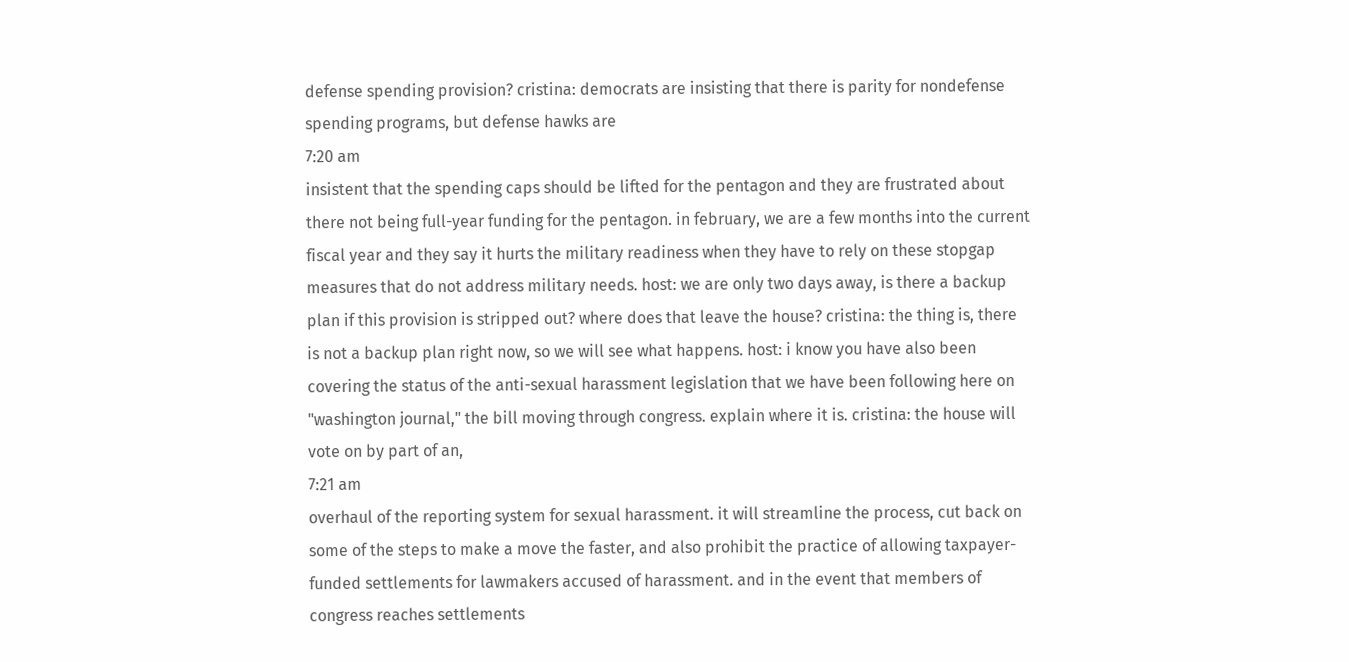defense spending provision? cristina: democrats are insisting that there is parity for nondefense spending programs, but defense hawks are
7:20 am
insistent that the spending caps should be lifted for the pentagon and they are frustrated about there not being full-year funding for the pentagon. in february, we are a few months into the current fiscal year and they say it hurts the military readiness when they have to rely on these stopgap measures that do not address military needs. host: we are only two days away, is there a backup plan if this provision is stripped out? where does that leave the house? cristina: the thing is, there is not a backup plan right now, so we will see what happens. host: i know you have also been covering the status of the anti-sexual harassment legislation that we have been following here on "washington journal," the bill moving through congress. explain where it is. cristina: the house will vote on by part of an,
7:21 am
overhaul of the reporting system for sexual harassment. it will streamline the process, cut back on some of the steps to make a move the faster, and also prohibit the practice of allowing taxpayer-funded settlements for lawmakers accused of harassment. and in the event that members of congress reaches settlements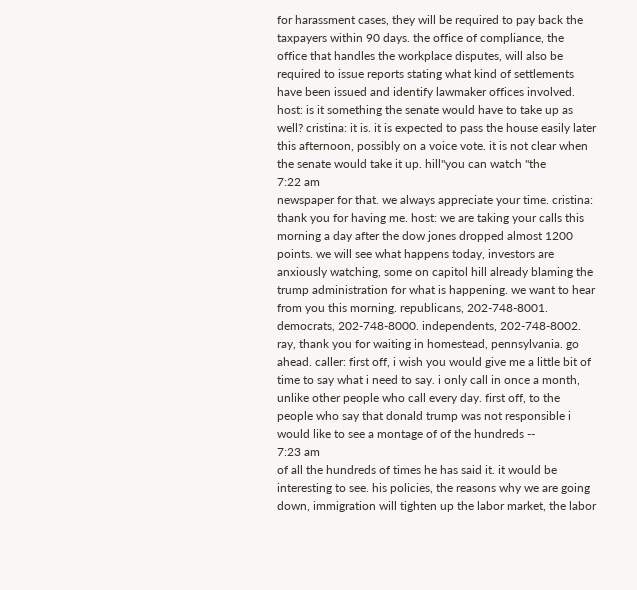for harassment cases, they will be required to pay back the taxpayers within 90 days. the office of compliance, the office that handles the workplace disputes, will also be required to issue reports stating what kind of settlements have been issued and identify lawmaker offices involved. host: is it something the senate would have to take up as well? cristina: it is. it is expected to pass the house easily later this afternoon, possibly on a voice vote. it is not clear when the senate would take it up. hill"you can watch "the
7:22 am
newspaper for that. we always appreciate your time. cristina: thank you for having me. host: we are taking your calls this morning a day after the dow jones dropped almost 1200 points. we will see what happens today, investors are anxiously watching, some on capitol hill already blaming the trump administration for what is happening. we want to hear from you this morning. republicans, 202-748-8001. democrats, 202-748-8000. independents, 202-748-8002. ray, thank you for waiting in homestead, pennsylvania. go ahead. caller: first off, i wish you would give me a little bit of time to say what i need to say. i only call in once a month, unlike other people who call every day. first off, to the people who say that donald trump was not responsible i would like to see a montage of of the hundreds --
7:23 am
of all the hundreds of times he has said it. it would be interesting to see. his policies, the reasons why we are going down, immigration will tighten up the labor market, the labor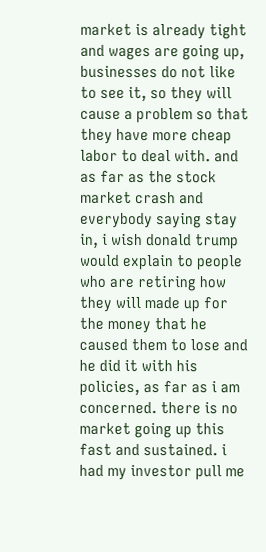market is already tight and wages are going up, businesses do not like to see it, so they will cause a problem so that they have more cheap labor to deal with. and as far as the stock market crash and everybody saying stay in, i wish donald trump would explain to people who are retiring how they will made up for the money that he caused them to lose and he did it with his policies, as far as i am concerned. there is no market going up this fast and sustained. i had my investor pull me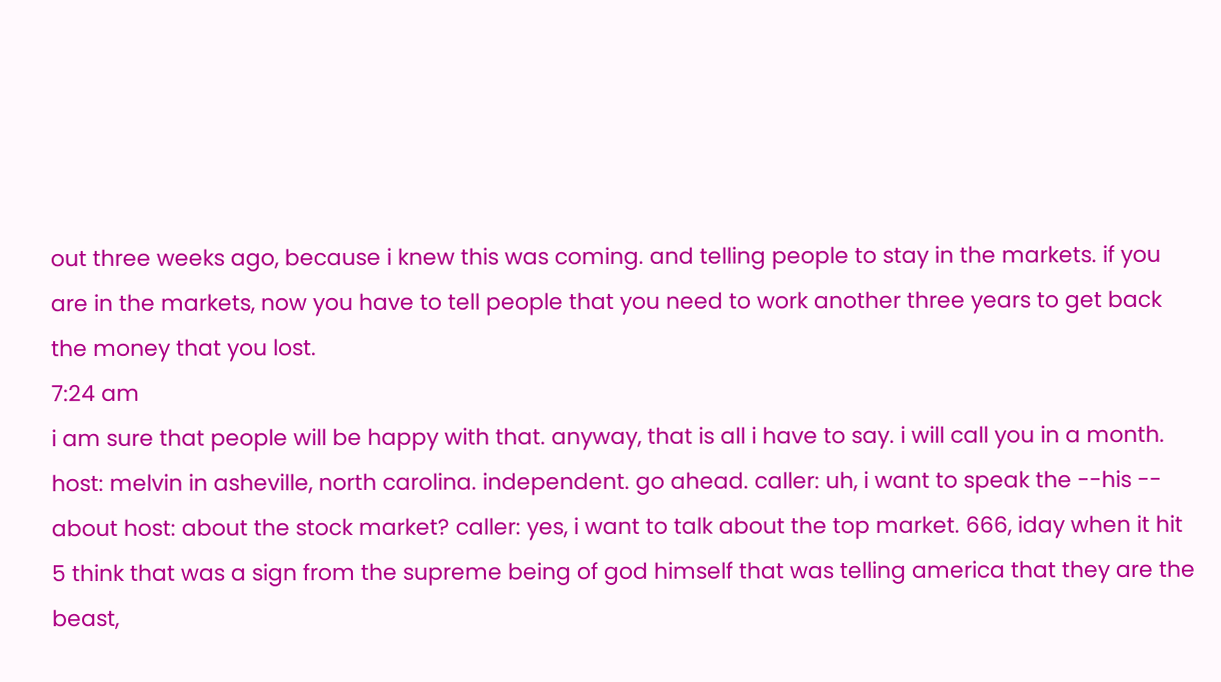out three weeks ago, because i knew this was coming. and telling people to stay in the markets. if you are in the markets, now you have to tell people that you need to work another three years to get back the money that you lost.
7:24 am
i am sure that people will be happy with that. anyway, that is all i have to say. i will call you in a month. host: melvin in asheville, north carolina. independent. go ahead. caller: uh, i want to speak the --his -- about host: about the stock market? caller: yes, i want to talk about the top market. 666, iday when it hit 5 think that was a sign from the supreme being of god himself that was telling america that they are the beast,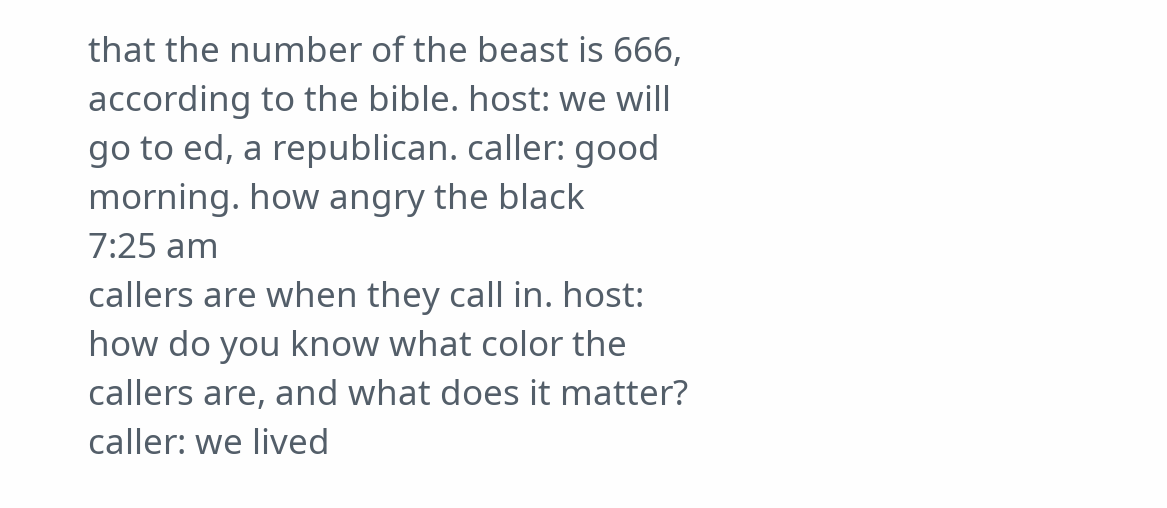that the number of the beast is 666, according to the bible. host: we will go to ed, a republican. caller: good morning. how angry the black
7:25 am
callers are when they call in. host: how do you know what color the callers are, and what does it matter? caller: we lived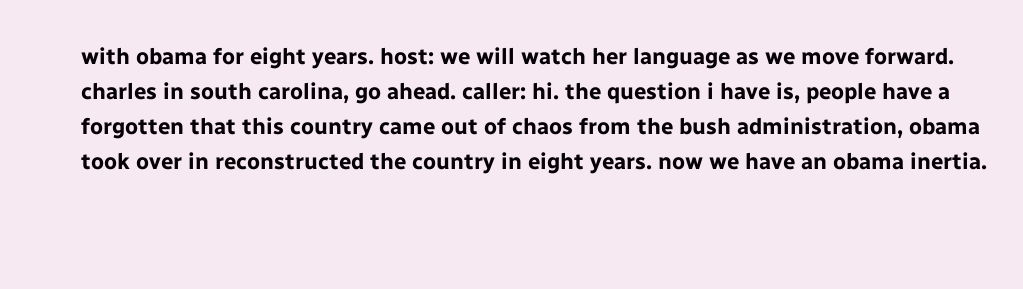with obama for eight years. host: we will watch her language as we move forward. charles in south carolina, go ahead. caller: hi. the question i have is, people have a forgotten that this country came out of chaos from the bush administration, obama took over in reconstructed the country in eight years. now we have an obama inertia.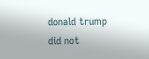donald trump did not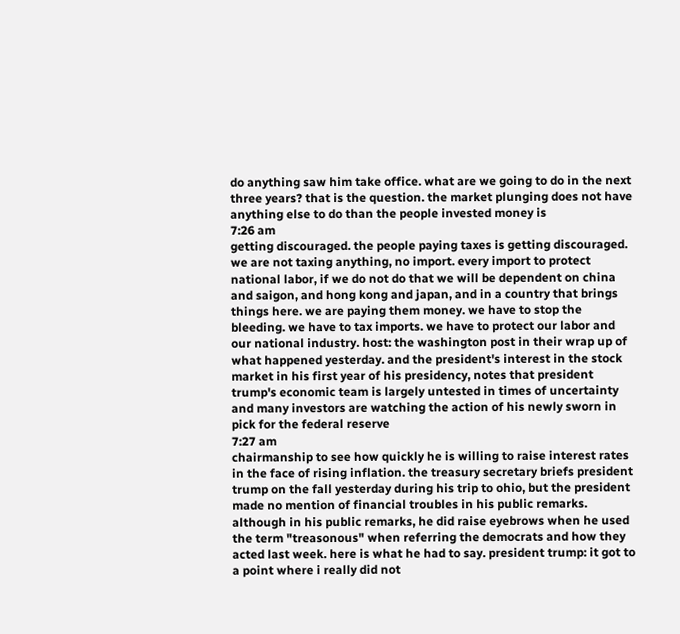do anything saw him take office. what are we going to do in the next three years? that is the question. the market plunging does not have anything else to do than the people invested money is
7:26 am
getting discouraged. the people paying taxes is getting discouraged. we are not taxing anything, no import. every import to protect national labor, if we do not do that we will be dependent on china and saigon, and hong kong and japan, and in a country that brings things here. we are paying them money. we have to stop the bleeding. we have to tax imports. we have to protect our labor and our national industry. host: the washington post in their wrap up of what happened yesterday. and the president's interest in the stock market in his first year of his presidency, notes that president trump's economic team is largely untested in times of uncertainty and many investors are watching the action of his newly sworn in pick for the federal reserve
7:27 am
chairmanship to see how quickly he is willing to raise interest rates in the face of rising inflation. the treasury secretary briefs president trump on the fall yesterday during his trip to ohio, but the president made no mention of financial troubles in his public remarks. although in his public remarks, he did raise eyebrows when he used the term "treasonous" when referring the democrats and how they acted last week. here is what he had to say. president trump: it got to a point where i really did not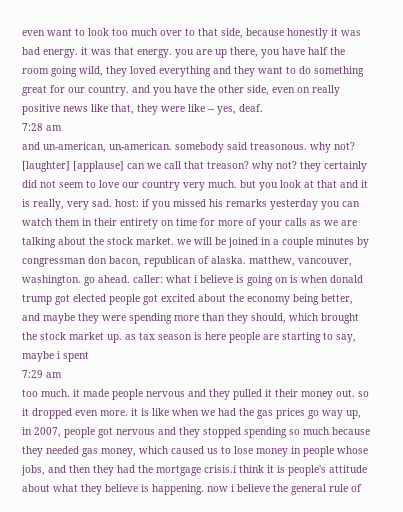even want to look too much over to that side, because honestly it was bad energy. it was that energy. you are up there, you have half the room going wild, they loved everything and they want to do something great for our country. and you have the other side, even on really positive news like that, they were like -- yes, deaf.
7:28 am
and un-american, un-american. somebody said treasonous. why not? [laughter] [applause] can we call that treason? why not? they certainly did not seem to love our country very much. but you look at that and it is really, very sad. host: if you missed his remarks yesterday you can watch them in their entirety on time for more of your calls as we are talking about the stock market. we will be joined in a couple minutes by congressman don bacon, republican of alaska. matthew, vancouver, washington. go ahead. caller: what i believe is going on is when donald trump got elected people got excited about the economy being better, and maybe they were spending more than they should, which brought the stock market up. as tax season is here people are starting to say, maybe i spent
7:29 am
too much. it made people nervous and they pulled it their money out. so it dropped even more. it is like when we had the gas prices go way up, in 2007, people got nervous and they stopped spending so much because they needed gas money, which caused us to lose money in people whose jobs, and then they had the mortgage crisis.i think it is people's attitude about what they believe is happening. now i believe the general rule of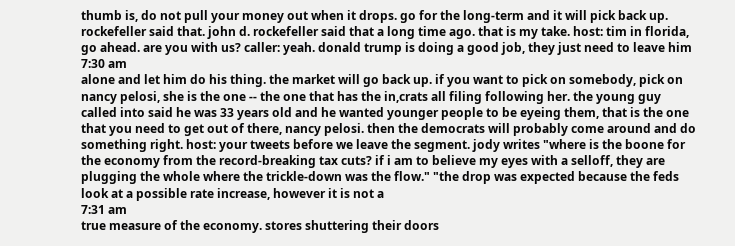thumb is, do not pull your money out when it drops. go for the long-term and it will pick back up. rockefeller said that. john d. rockefeller said that a long time ago. that is my take. host: tim in florida, go ahead. are you with us? caller: yeah. donald trump is doing a good job, they just need to leave him
7:30 am
alone and let him do his thing. the market will go back up. if you want to pick on somebody, pick on nancy pelosi, she is the one -- the one that has the in,crats all filing following her. the young guy called into said he was 33 years old and he wanted younger people to be eyeing them, that is the one that you need to get out of there, nancy pelosi. then the democrats will probably come around and do something right. host: your tweets before we leave the segment. jody writes "where is the boone for the economy from the record-breaking tax cuts? if i am to believe my eyes with a selloff, they are plugging the whole where the trickle-down was the flow." "the drop was expected because the feds look at a possible rate increase, however it is not a
7:31 am
true measure of the economy. stores shuttering their doors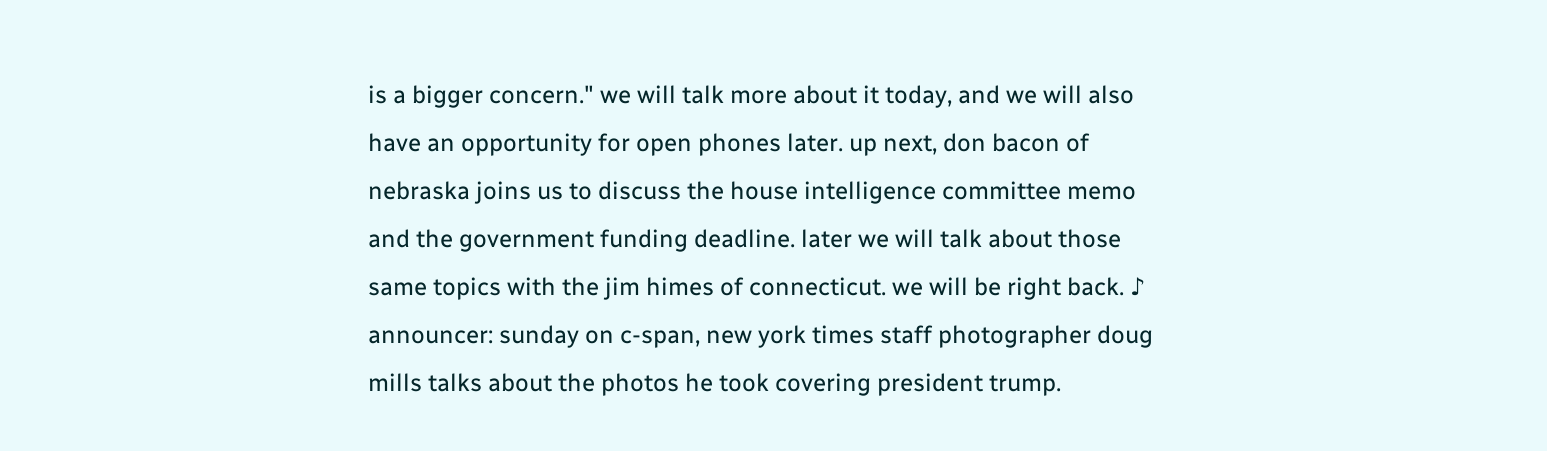is a bigger concern." we will talk more about it today, and we will also have an opportunity for open phones later. up next, don bacon of nebraska joins us to discuss the house intelligence committee memo and the government funding deadline. later we will talk about those same topics with the jim himes of connecticut. we will be right back. ♪ announcer: sunday on c-span, new york times staff photographer doug mills talks about the photos he took covering president trump.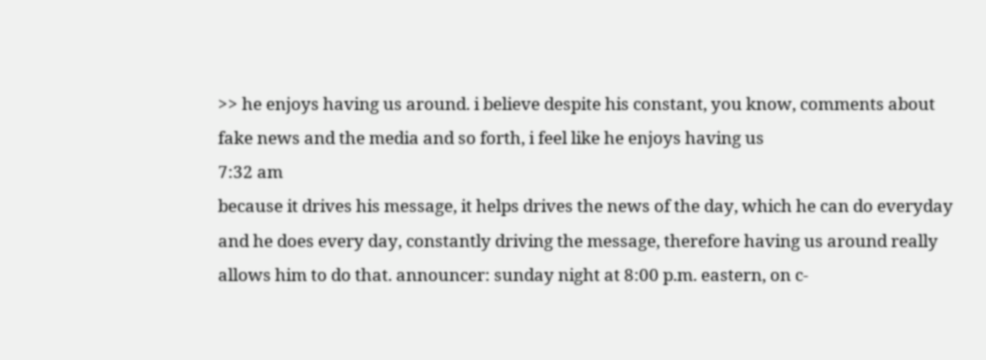>> he enjoys having us around. i believe despite his constant, you know, comments about fake news and the media and so forth, i feel like he enjoys having us
7:32 am
because it drives his message, it helps drives the news of the day, which he can do everyday and he does every day, constantly driving the message, therefore having us around really allows him to do that. announcer: sunday night at 8:00 p.m. eastern, on c-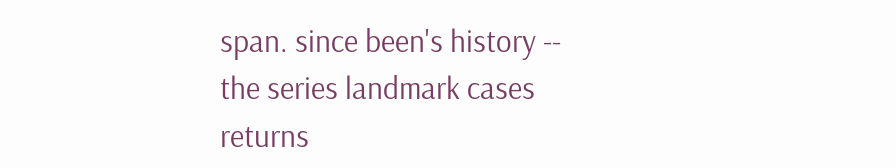span. since been's history -- the series landmark cases returns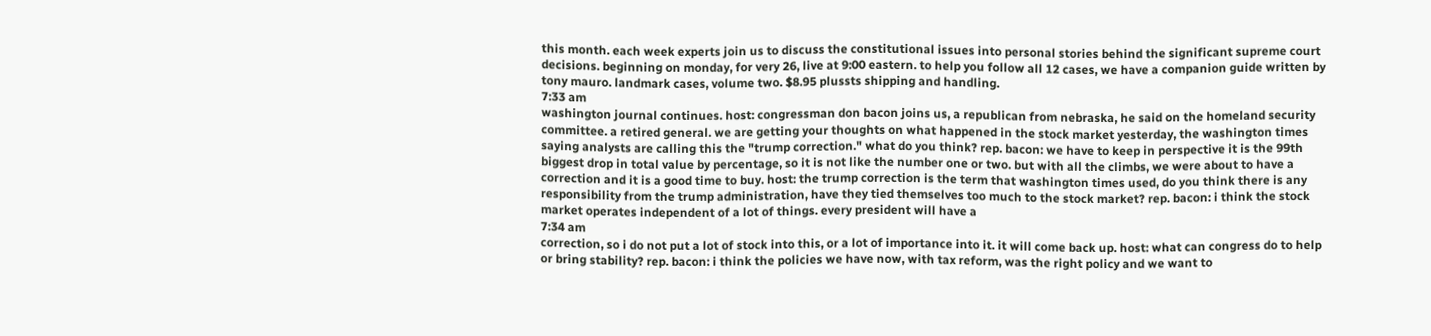this month. each week experts join us to discuss the constitutional issues into personal stories behind the significant supreme court decisions. beginning on monday, for very 26, live at 9:00 eastern. to help you follow all 12 cases, we have a companion guide written by tony mauro. landmark cases, volume two. $8.95 plussts shipping and handling.
7:33 am
washington journal continues. host: congressman don bacon joins us, a republican from nebraska, he said on the homeland security committee. a retired general. we are getting your thoughts on what happened in the stock market yesterday, the washington times saying analysts are calling this the "trump correction." what do you think? rep. bacon: we have to keep in perspective it is the 99th biggest drop in total value by percentage, so it is not like the number one or two. but with all the climbs, we were about to have a correction and it is a good time to buy. host: the trump correction is the term that washington times used, do you think there is any responsibility from the trump administration, have they tied themselves too much to the stock market? rep. bacon: i think the stock market operates independent of a lot of things. every president will have a
7:34 am
correction, so i do not put a lot of stock into this, or a lot of importance into it. it will come back up. host: what can congress do to help or bring stability? rep. bacon: i think the policies we have now, with tax reform, was the right policy and we want to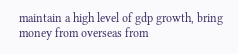maintain a high level of gdp growth, bring money from overseas from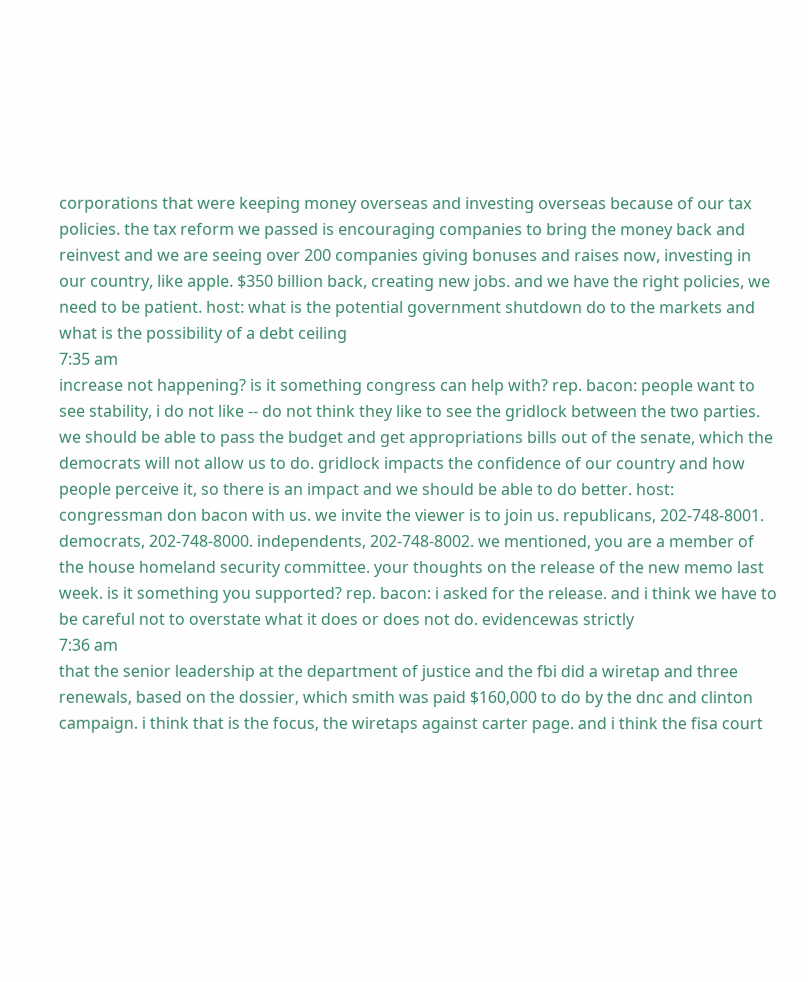corporations that were keeping money overseas and investing overseas because of our tax policies. the tax reform we passed is encouraging companies to bring the money back and reinvest and we are seeing over 200 companies giving bonuses and raises now, investing in our country, like apple. $350 billion back, creating new jobs. and we have the right policies, we need to be patient. host: what is the potential government shutdown do to the markets and what is the possibility of a debt ceiling
7:35 am
increase not happening? is it something congress can help with? rep. bacon: people want to see stability, i do not like -- do not think they like to see the gridlock between the two parties. we should be able to pass the budget and get appropriations bills out of the senate, which the democrats will not allow us to do. gridlock impacts the confidence of our country and how people perceive it, so there is an impact and we should be able to do better. host: congressman don bacon with us. we invite the viewer is to join us. republicans, 202-748-8001. democrats, 202-748-8000. independents, 202-748-8002. we mentioned, you are a member of the house homeland security committee. your thoughts on the release of the new memo last week. is it something you supported? rep. bacon: i asked for the release. and i think we have to be careful not to overstate what it does or does not do. evidencewas strictly
7:36 am
that the senior leadership at the department of justice and the fbi did a wiretap and three renewals, based on the dossier, which smith was paid $160,000 to do by the dnc and clinton campaign. i think that is the focus, the wiretaps against carter page. and i think the fisa court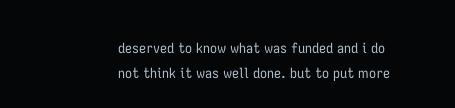deserved to know what was funded and i do not think it was well done. but to put more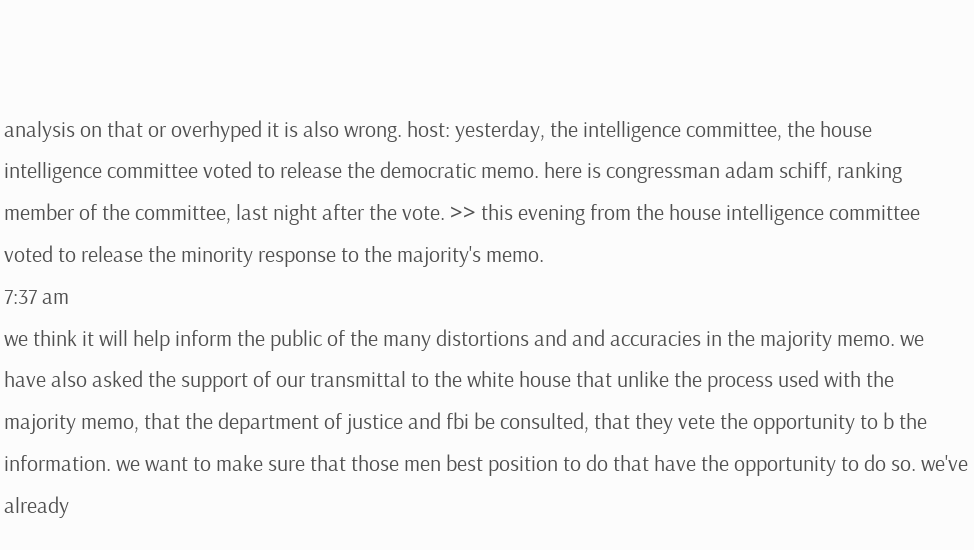analysis on that or overhyped it is also wrong. host: yesterday, the intelligence committee, the house intelligence committee voted to release the democratic memo. here is congressman adam schiff, ranking member of the committee, last night after the vote. >> this evening from the house intelligence committee voted to release the minority response to the majority's memo.
7:37 am
we think it will help inform the public of the many distortions and and accuracies in the majority memo. we have also asked the support of our transmittal to the white house that unlike the process used with the majority memo, that the department of justice and fbi be consulted, that they vete the opportunity to b the information. we want to make sure that those men best position to do that have the opportunity to do so. we've already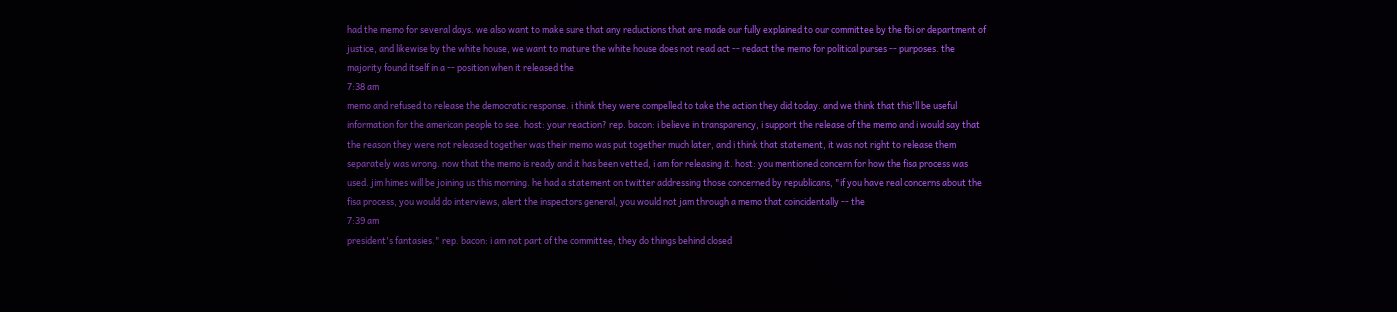had the memo for several days. we also want to make sure that any reductions that are made our fully explained to our committee by the fbi or department of justice, and likewise by the white house, we want to mature the white house does not read act -- redact the memo for political purses -- purposes. the majority found itself in a -- position when it released the
7:38 am
memo and refused to release the democratic response. i think they were compelled to take the action they did today. and we think that this'll be useful information for the american people to see. host: your reaction? rep. bacon: i believe in transparency, i support the release of the memo and i would say that the reason they were not released together was their memo was put together much later, and i think that statement, it was not right to release them separately was wrong. now that the memo is ready and it has been vetted, i am for releasing it. host: you mentioned concern for how the fisa process was used. jim himes will be joining us this morning. he had a statement on twitter addressing those concerned by republicans, "if you have real concerns about the fisa process, you would do interviews, alert the inspectors general, you would not jam through a memo that coincidentally -- the
7:39 am
president's fantasies." rep. bacon: i am not part of the committee, they do things behind closed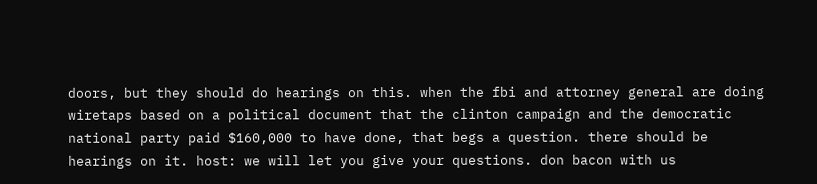doors, but they should do hearings on this. when the fbi and attorney general are doing wiretaps based on a political document that the clinton campaign and the democratic national party paid $160,000 to have done, that begs a question. there should be hearings on it. host: we will let you give your questions. don bacon with us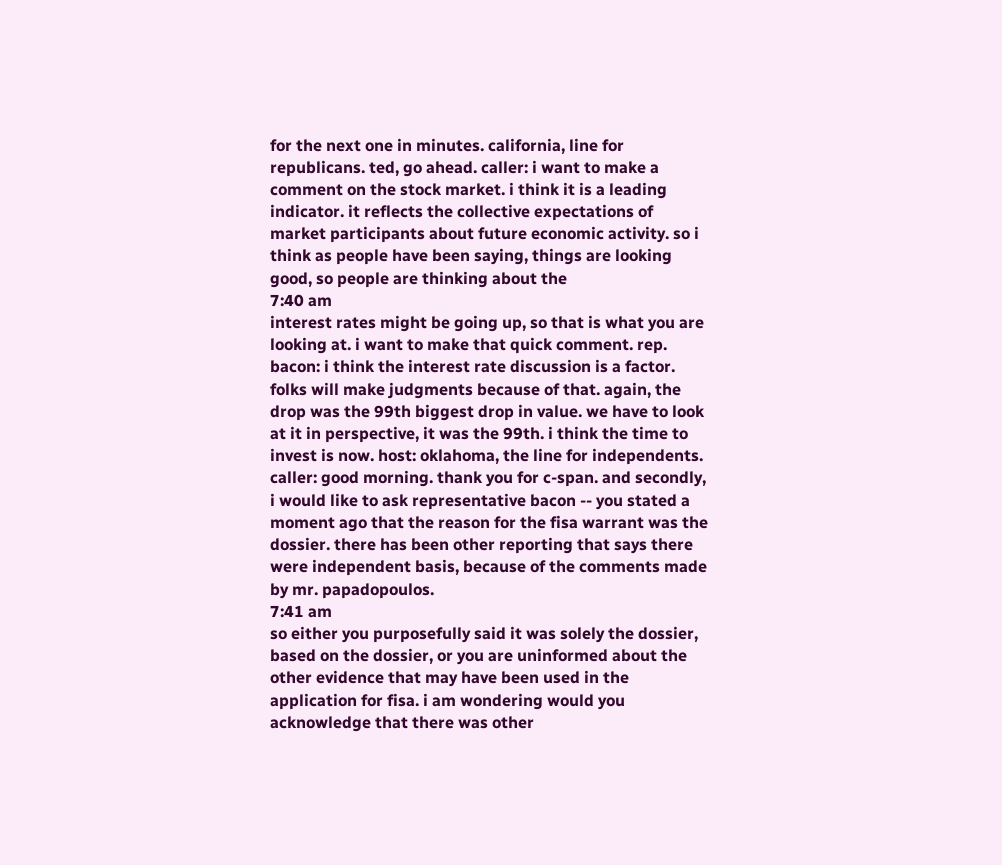for the next one in minutes. california, line for republicans. ted, go ahead. caller: i want to make a comment on the stock market. i think it is a leading indicator. it reflects the collective expectations of market participants about future economic activity. so i think as people have been saying, things are looking good, so people are thinking about the
7:40 am
interest rates might be going up, so that is what you are looking at. i want to make that quick comment. rep. bacon: i think the interest rate discussion is a factor. folks will make judgments because of that. again, the drop was the 99th biggest drop in value. we have to look at it in perspective, it was the 99th. i think the time to invest is now. host: oklahoma, the line for independents. caller: good morning. thank you for c-span. and secondly, i would like to ask representative bacon -- you stated a moment ago that the reason for the fisa warrant was the dossier. there has been other reporting that says there were independent basis, because of the comments made by mr. papadopoulos.
7:41 am
so either you purposefully said it was solely the dossier, based on the dossier, or you are uninformed about the other evidence that may have been used in the application for fisa. i am wondering would you acknowledge that there was other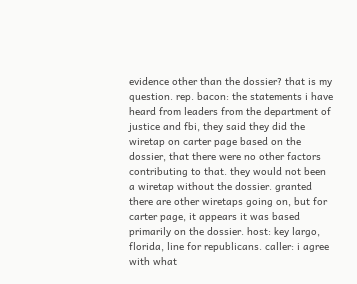evidence other than the dossier? that is my question. rep. bacon: the statements i have heard from leaders from the department of justice and fbi, they said they did the wiretap on carter page based on the dossier, that there were no other factors contributing to that. they would not been a wiretap without the dossier. granted there are other wiretaps going on, but for carter page, it appears it was based primarily on the dossier. host: key largo, florida, line for republicans. caller: i agree with what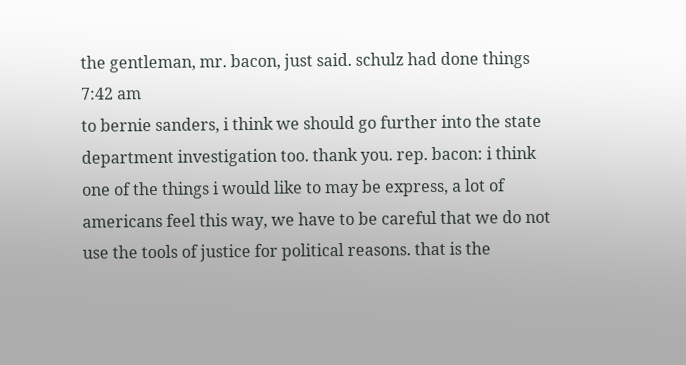the gentleman, mr. bacon, just said. schulz had done things
7:42 am
to bernie sanders, i think we should go further into the state department investigation too. thank you. rep. bacon: i think one of the things i would like to may be express, a lot of americans feel this way, we have to be careful that we do not use the tools of justice for political reasons. that is the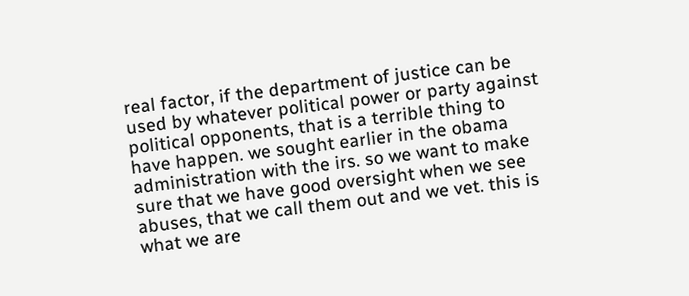real factor, if the department of justice can be used by whatever political power or party against political opponents, that is a terrible thing to have happen. we sought earlier in the obama administration with the irs. so we want to make sure that we have good oversight when we see abuses, that we call them out and we vet. this is what we are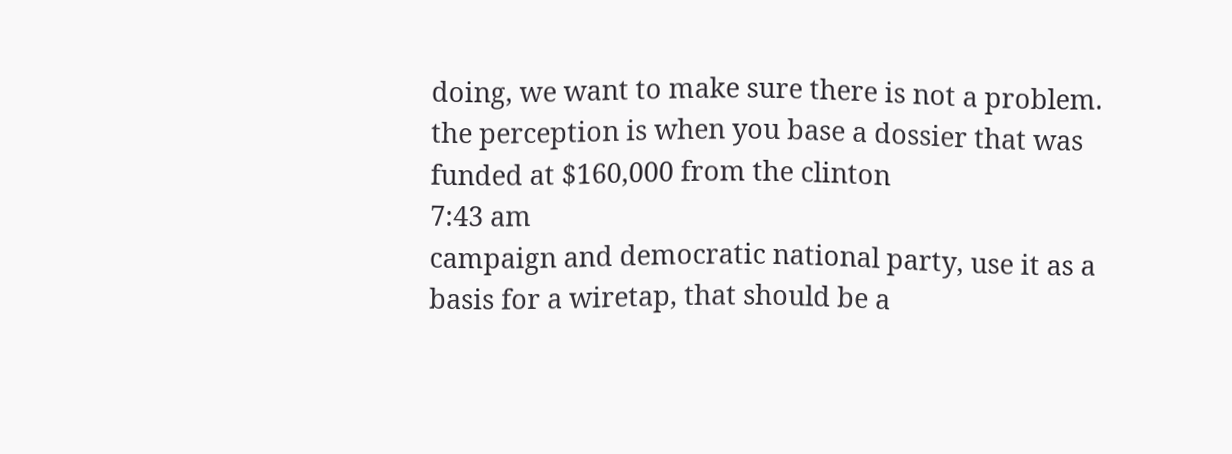doing, we want to make sure there is not a problem. the perception is when you base a dossier that was funded at $160,000 from the clinton
7:43 am
campaign and democratic national party, use it as a basis for a wiretap, that should be a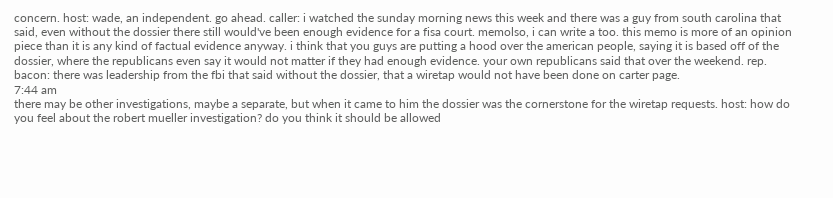concern. host: wade, an independent. go ahead. caller: i watched the sunday morning news this week and there was a guy from south carolina that said, even without the dossier there still would've been enough evidence for a fisa court. memolso, i can write a too. this memo is more of an opinion piece than it is any kind of factual evidence anyway. i think that you guys are putting a hood over the american people, saying it is based off of the dossier, where the republicans even say it would not matter if they had enough evidence. your own republicans said that over the weekend. rep. bacon: there was leadership from the fbi that said without the dossier, that a wiretap would not have been done on carter page.
7:44 am
there may be other investigations, maybe a separate, but when it came to him the dossier was the cornerstone for the wiretap requests. host: how do you feel about the robert mueller investigation? do you think it should be allowed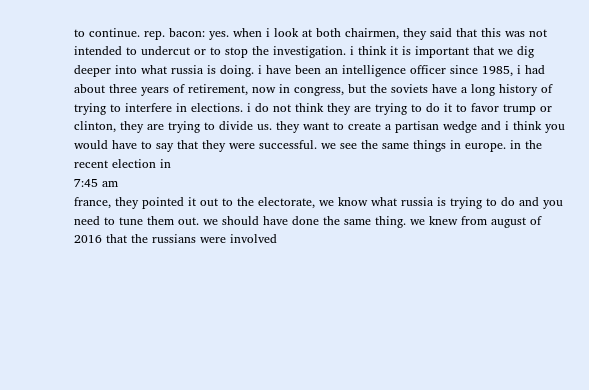to continue. rep. bacon: yes. when i look at both chairmen, they said that this was not intended to undercut or to stop the investigation. i think it is important that we dig deeper into what russia is doing. i have been an intelligence officer since 1985, i had about three years of retirement, now in congress, but the soviets have a long history of trying to interfere in elections. i do not think they are trying to do it to favor trump or clinton, they are trying to divide us. they want to create a partisan wedge and i think you would have to say that they were successful. we see the same things in europe. in the recent election in
7:45 am
france, they pointed it out to the electorate, we know what russia is trying to do and you need to tune them out. we should have done the same thing. we knew from august of 2016 that the russians were involved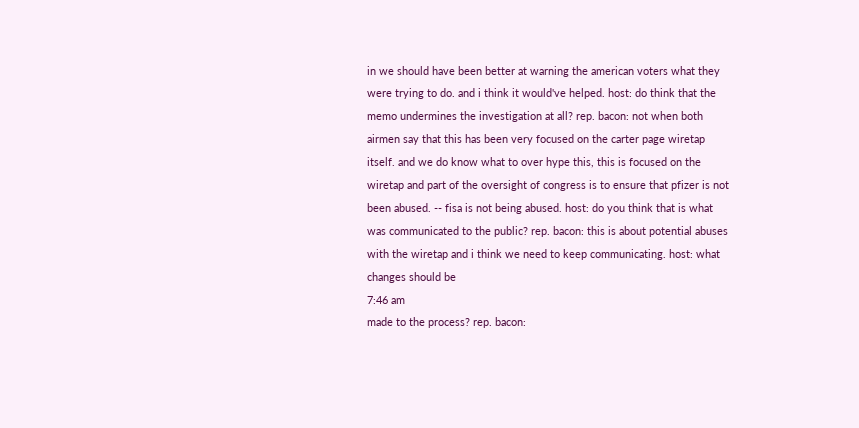in we should have been better at warning the american voters what they were trying to do. and i think it would've helped. host: do think that the memo undermines the investigation at all? rep. bacon: not when both airmen say that this has been very focused on the carter page wiretap itself. and we do know what to over hype this, this is focused on the wiretap and part of the oversight of congress is to ensure that pfizer is not been abused. -- fisa is not being abused. host: do you think that is what was communicated to the public? rep. bacon: this is about potential abuses with the wiretap and i think we need to keep communicating. host: what changes should be
7:46 am
made to the process? rep. bacon: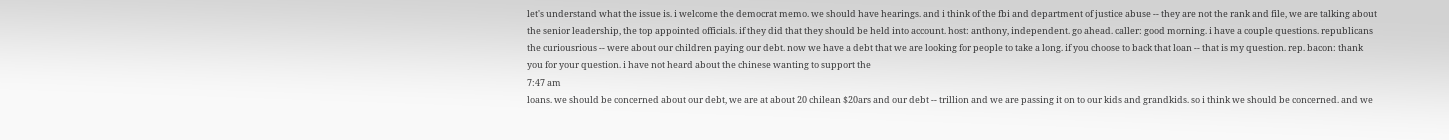let's understand what the issue is. i welcome the democrat memo. we should have hearings. and i think of the fbi and department of justice abuse -- they are not the rank and file, we are talking about the senior leadership, the top appointed officials. if they did that they should be held into account. host: anthony, independent. go ahead. caller: good morning. i have a couple questions. republicans the curiousrious -- were about our children paying our debt. now we have a debt that we are looking for people to take a long. if you choose to back that loan -- that is my question. rep. bacon: thank you for your question. i have not heard about the chinese wanting to support the
7:47 am
loans. we should be concerned about our debt, we are at about 20 chilean $20ars and our debt -- trillion and we are passing it on to our kids and grandkids. so i think we should be concerned. and we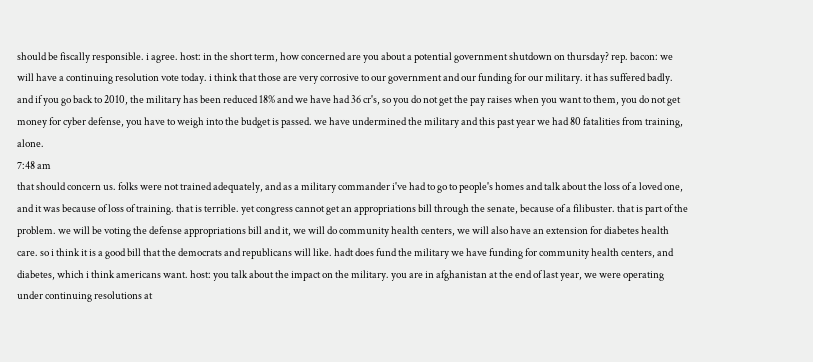should be fiscally responsible. i agree. host: in the short term, how concerned are you about a potential government shutdown on thursday? rep. bacon: we will have a continuing resolution vote today. i think that those are very corrosive to our government and our funding for our military. it has suffered badly. and if you go back to 2010, the military has been reduced 18% and we have had 36 cr's, so you do not get the pay raises when you want to them, you do not get money for cyber defense, you have to weigh into the budget is passed. we have undermined the military and this past year we had 80 fatalities from training, alone.
7:48 am
that should concern us. folks were not trained adequately, and as a military commander i've had to go to people's homes and talk about the loss of a loved one, and it was because of loss of training. that is terrible. yet congress cannot get an appropriations bill through the senate, because of a filibuster. that is part of the problem. we will be voting the defense appropriations bill and it, we will do community health centers, we will also have an extension for diabetes health care. so i think it is a good bill that the democrats and republicans will like. hadt does fund the military we have funding for community health centers, and diabetes, which i think americans want. host: you talk about the impact on the military. you are in afghanistan at the end of last year, we were operating under continuing resolutions at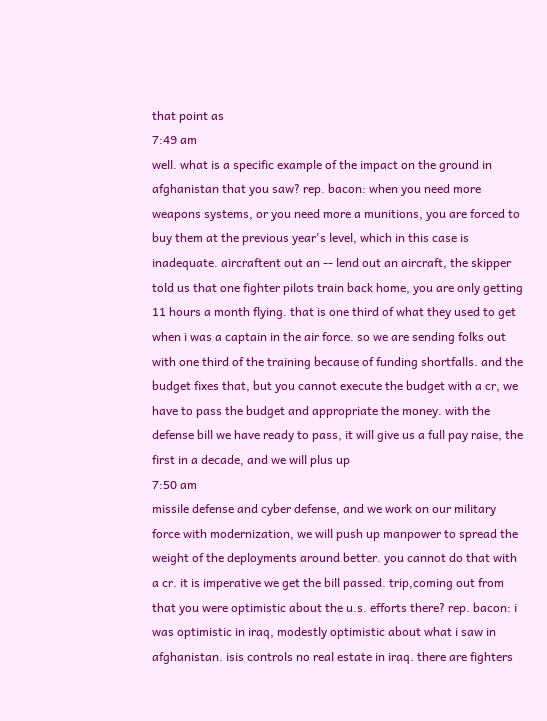that point as
7:49 am
well. what is a specific example of the impact on the ground in afghanistan that you saw? rep. bacon: when you need more weapons systems, or you need more a munitions, you are forced to buy them at the previous year's level, which in this case is inadequate. aircraftent out an -- lend out an aircraft, the skipper told us that one fighter pilots train back home, you are only getting 11 hours a month flying. that is one third of what they used to get when i was a captain in the air force. so we are sending folks out with one third of the training because of funding shortfalls. and the budget fixes that, but you cannot execute the budget with a cr, we have to pass the budget and appropriate the money. with the defense bill we have ready to pass, it will give us a full pay raise, the first in a decade, and we will plus up
7:50 am
missile defense and cyber defense, and we work on our military force with modernization, we will push up manpower to spread the weight of the deployments around better. you cannot do that with a cr. it is imperative we get the bill passed. trip,coming out from that you were optimistic about the u.s. efforts there? rep. bacon: i was optimistic in iraq, modestly optimistic about what i saw in afghanistan. isis controls no real estate in iraq. there are fighters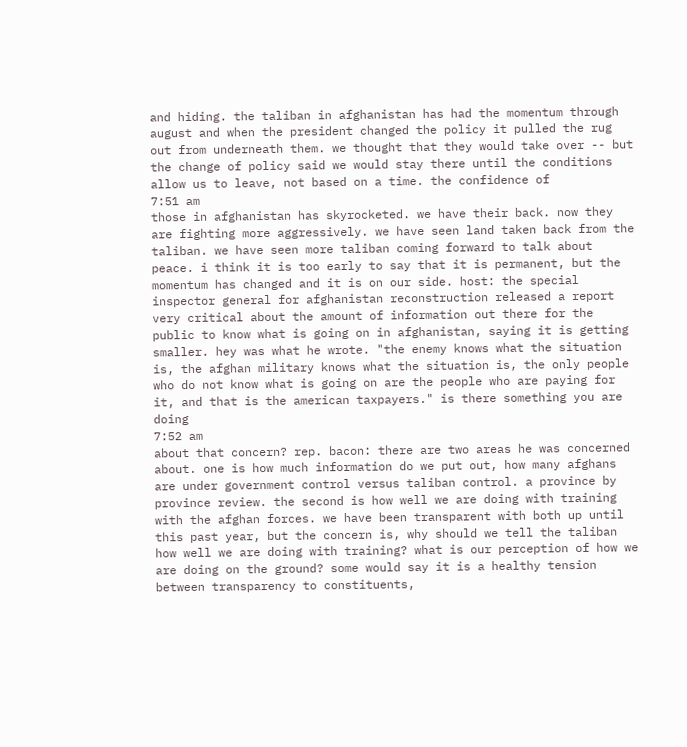and hiding. the taliban in afghanistan has had the momentum through august and when the president changed the policy it pulled the rug out from underneath them. we thought that they would take over -- but the change of policy said we would stay there until the conditions allow us to leave, not based on a time. the confidence of
7:51 am
those in afghanistan has skyrocketed. we have their back. now they are fighting more aggressively. we have seen land taken back from the taliban. we have seen more taliban coming forward to talk about peace. i think it is too early to say that it is permanent, but the momentum has changed and it is on our side. host: the special inspector general for afghanistan reconstruction released a report very critical about the amount of information out there for the public to know what is going on in afghanistan, saying it is getting smaller. hey was what he wrote. "the enemy knows what the situation is, the afghan military knows what the situation is, the only people who do not know what is going on are the people who are paying for it, and that is the american taxpayers." is there something you are doing
7:52 am
about that concern? rep. bacon: there are two areas he was concerned about. one is how much information do we put out, how many afghans are under government control versus taliban control. a province by province review. the second is how well we are doing with training with the afghan forces. we have been transparent with both up until this past year, but the concern is, why should we tell the taliban how well we are doing with training? what is our perception of how we are doing on the ground? some would say it is a healthy tension between transparency to constituents,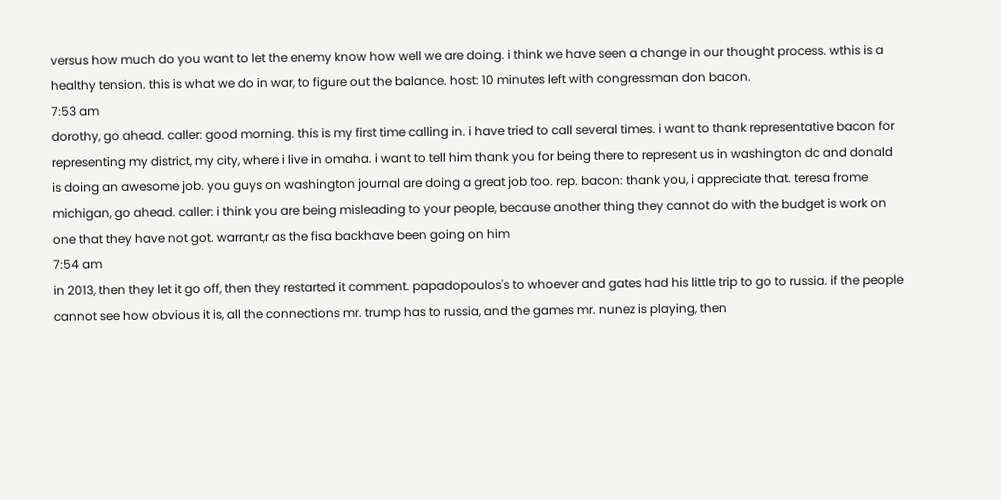versus how much do you want to let the enemy know how well we are doing. i think we have seen a change in our thought process. wthis is a healthy tension. this is what we do in war, to figure out the balance. host: 10 minutes left with congressman don bacon.
7:53 am
dorothy, go ahead. caller: good morning. this is my first time calling in. i have tried to call several times. i want to thank representative bacon for representing my district, my city, where i live in omaha. i want to tell him thank you for being there to represent us in washington dc and donald is doing an awesome job. you guys on washington journal are doing a great job too. rep. bacon: thank you, i appreciate that. teresa frome michigan, go ahead. caller: i think you are being misleading to your people, because another thing they cannot do with the budget is work on one that they have not got. warrant,r as the fisa backhave been going on him
7:54 am
in 2013, then they let it go off, then they restarted it comment. papadopoulos's to whoever and gates had his little trip to go to russia. if the people cannot see how obvious it is, all the connections mr. trump has to russia, and the games mr. nunez is playing, then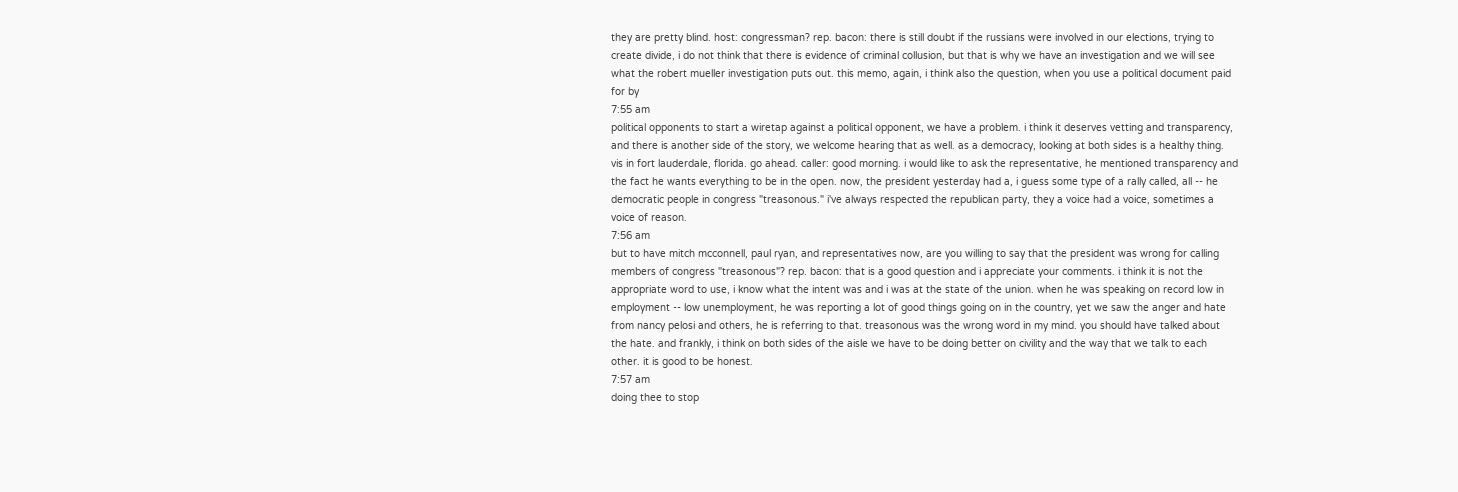they are pretty blind. host: congressman? rep. bacon: there is still doubt if the russians were involved in our elections, trying to create divide, i do not think that there is evidence of criminal collusion, but that is why we have an investigation and we will see what the robert mueller investigation puts out. this memo, again, i think also the question, when you use a political document paid for by
7:55 am
political opponents to start a wiretap against a political opponent, we have a problem. i think it deserves vetting and transparency, and there is another side of the story, we welcome hearing that as well. as a democracy, looking at both sides is a healthy thing. vis in fort lauderdale, florida. go ahead. caller: good morning. i would like to ask the representative, he mentioned transparency and the fact he wants everything to be in the open. now, the president yesterday had a, i guess some type of a rally called, all -- he democratic people in congress "treasonous." i've always respected the republican party, they a voice had a voice, sometimes a voice of reason.
7:56 am
but to have mitch mcconnell, paul ryan, and representatives now, are you willing to say that the president was wrong for calling members of congress "treasonous"? rep. bacon: that is a good question and i appreciate your comments. i think it is not the appropriate word to use, i know what the intent was and i was at the state of the union. when he was speaking on record low in employment -- low unemployment, he was reporting a lot of good things going on in the country, yet we saw the anger and hate from nancy pelosi and others, he is referring to that. treasonous was the wrong word in my mind. you should have talked about the hate. and frankly, i think on both sides of the aisle we have to be doing better on civility and the way that we talk to each other. it is good to be honest.
7:57 am
doing thee to stop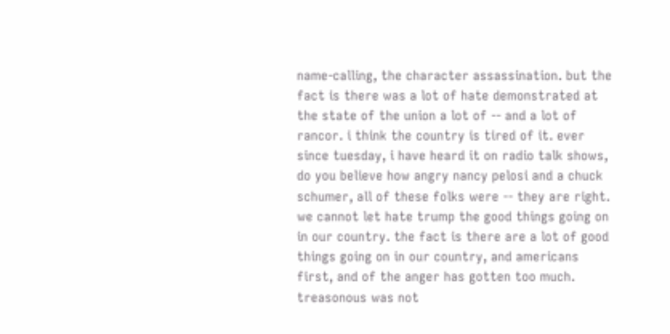name-calling, the character assassination. but the fact is there was a lot of hate demonstrated at the state of the union a lot of -- and a lot of rancor. i think the country is tired of it. ever since tuesday, i have heard it on radio talk shows, do you believe how angry nancy pelosi and a chuck schumer, all of these folks were -- they are right. we cannot let hate trump the good things going on in our country. the fact is there are a lot of good things going on in our country, and americans first, and of the anger has gotten too much. treasonous was not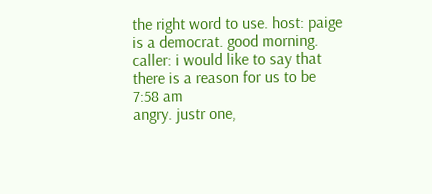the right word to use. host: paige is a democrat. good morning. caller: i would like to say that there is a reason for us to be
7:58 am
angry. justr one,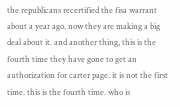the republicans recertified the fisa warrant about a year ago. now they are making a big deal about it. and another thing, this is the fourth time they have gone to get an authorization for carter page. it is not the first time. this is the fourth time. who is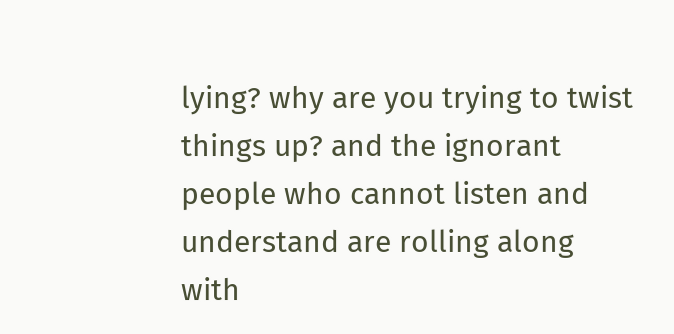lying? why are you trying to twist things up? and the ignorant people who cannot listen and understand are rolling along with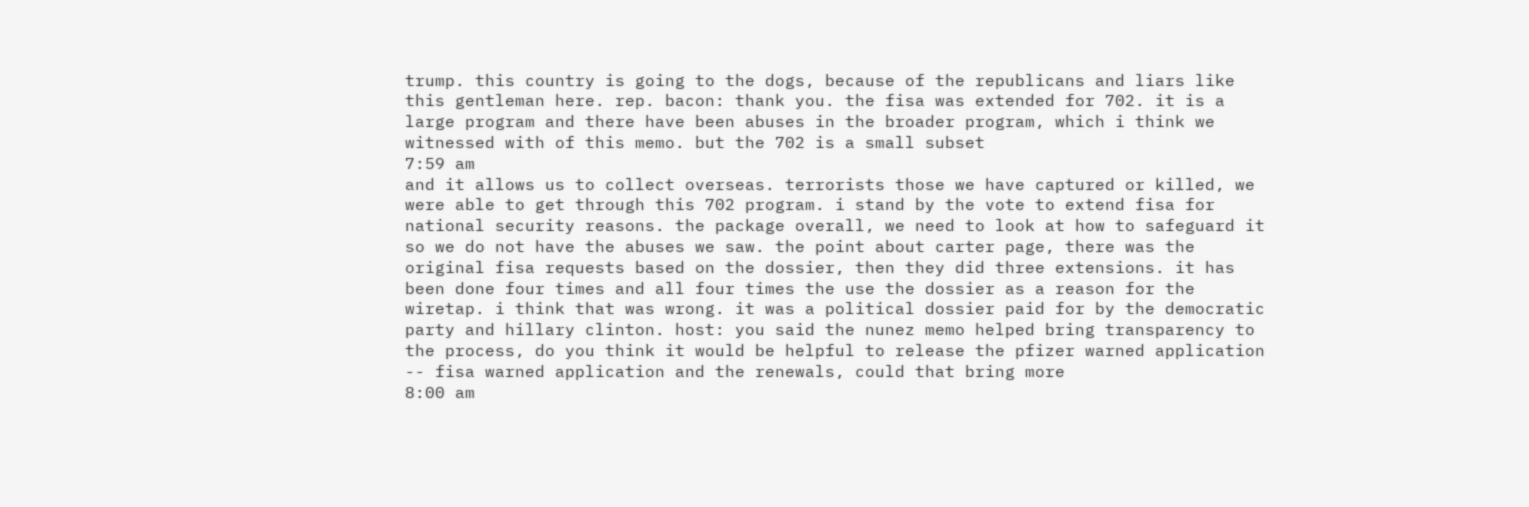trump. this country is going to the dogs, because of the republicans and liars like this gentleman here. rep. bacon: thank you. the fisa was extended for 702. it is a large program and there have been abuses in the broader program, which i think we witnessed with of this memo. but the 702 is a small subset
7:59 am
and it allows us to collect overseas. terrorists those we have captured or killed, we were able to get through this 702 program. i stand by the vote to extend fisa for national security reasons. the package overall, we need to look at how to safeguard it so we do not have the abuses we saw. the point about carter page, there was the original fisa requests based on the dossier, then they did three extensions. it has been done four times and all four times the use the dossier as a reason for the wiretap. i think that was wrong. it was a political dossier paid for by the democratic party and hillary clinton. host: you said the nunez memo helped bring transparency to the process, do you think it would be helpful to release the pfizer warned application -- fisa warned application and the renewals, could that bring more
8:00 am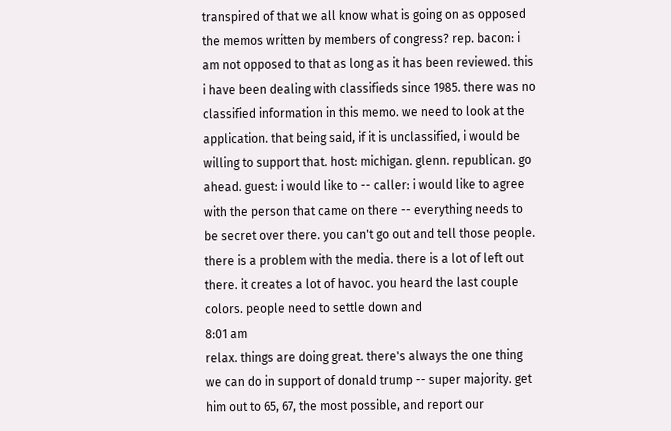transpired of that we all know what is going on as opposed the memos written by members of congress? rep. bacon: i am not opposed to that as long as it has been reviewed. this i have been dealing with classifieds since 1985. there was no classified information in this memo. we need to look at the application. that being said, if it is unclassified, i would be willing to support that. host: michigan. glenn. republican. go ahead. guest: i would like to -- caller: i would like to agree with the person that came on there -- everything needs to be secret over there. you can't go out and tell those people. there is a problem with the media. there is a lot of left out there. it creates a lot of havoc. you heard the last couple colors. people need to settle down and
8:01 am
relax. things are doing great. there's always the one thing we can do in support of donald trump -- super majority. get him out to 65, 67, the most possible, and report our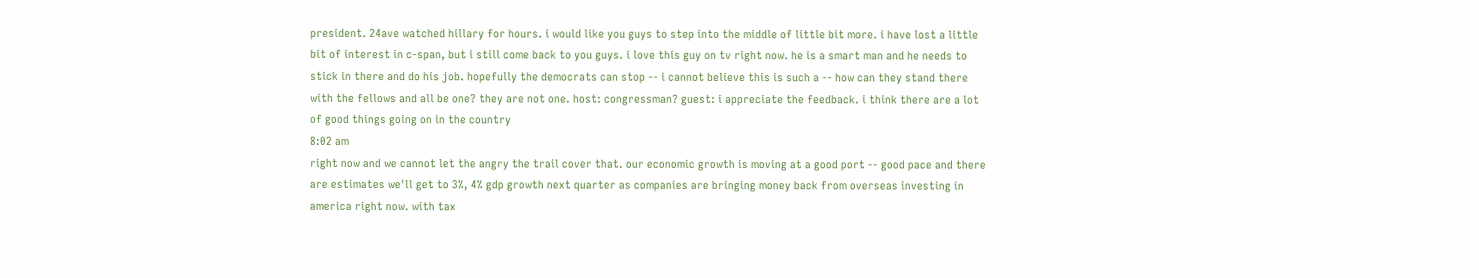president. 24ave watched hillary for hours. i would like you guys to step into the middle of little bit more. i have lost a little bit of interest in c-span, but i still come back to you guys. i love this guy on tv right now. he is a smart man and he needs to stick in there and do his job. hopefully the democrats can stop -- i cannot believe this is such a -- how can they stand there with the fellows and all be one? they are not one. host: congressman? guest: i appreciate the feedback. i think there are a lot of good things going on in the country
8:02 am
right now and we cannot let the angry the trail cover that. our economic growth is moving at a good port -- good pace and there are estimates we'll get to 3%, 4% gdp growth next quarter as companies are bringing money back from overseas investing in america right now. with tax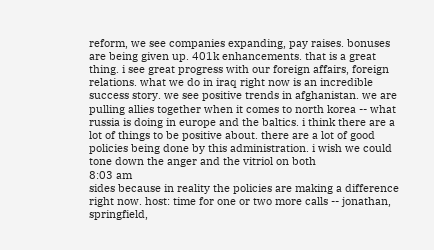reform, we see companies expanding, pay raises. bonuses are being given up. 401k enhancements. that is a great thing. i see great progress with our foreign affairs, foreign relations. what we do in iraq right now is an incredible success story. we see positive trends in afghanistan. we are pulling allies together when it comes to north korea -- what russia is doing in europe and the baltics. i think there are a lot of things to be positive about. there are a lot of good policies being done by this administration. i wish we could tone down the anger and the vitriol on both
8:03 am
sides because in reality the policies are making a difference right now. host: time for one or two more calls -- jonathan, springfield,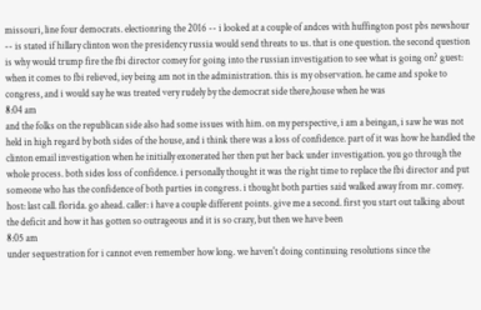missouri, line four democrats. electionring the 2016 -- i looked at a couple of andces with huffington post pbs newshour -- is stated if hillary clinton won the presidency russia would send threats to us. that is one question. the second question is why would trump fire the fbi director comey for going into the russian investigation to see what is going on? guest: when it comes to fbi relieved, iey being am not in the administration. this is my observation. he came and spoke to congress, and i would say he was treated very rudely by the democrat side there,house when he was
8:04 am
and the folks on the republican side also had some issues with him. on my perspective, i am a beingan, i saw he was not held in high regard by both sides of the house, and i think there was a loss of confidence. part of it was how he handled the clinton email investigation when he initially exonerated her then put her back under investigation. you go through the whole process. both sides loss of confidence. i personally thought it was the right time to replace the fbi director and put someone who has the confidence of both parties in congress. i thought both parties said walked away from mr. comey. host: last call. florida. go ahead. caller: i have a couple different points. give me a second. first you start out talking about the deficit and how it has gotten so outrageous and it is so crazy, but then we have been
8:05 am
under sequestration for i cannot even remember how long. we haven't doing continuing resolutions since the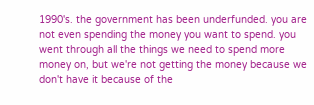1990's. the government has been underfunded. you are not even spending the money you want to spend. you went through all the things we need to spend more money on, but we're not getting the money because we don't have it because of the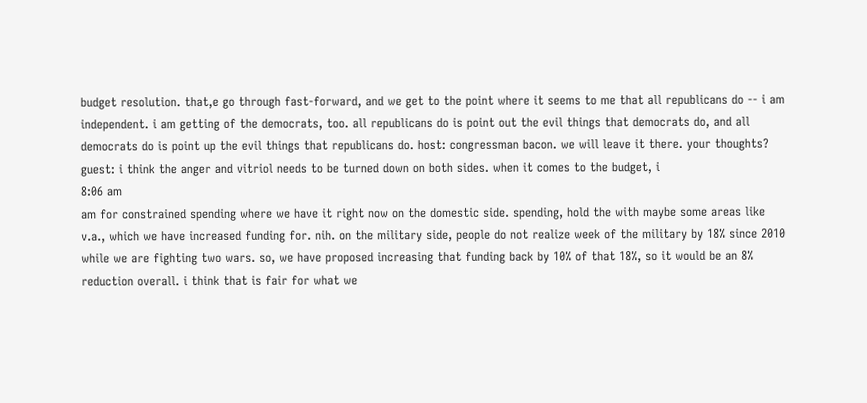budget resolution. that,e go through fast-forward, and we get to the point where it seems to me that all republicans do -- i am independent. i am getting of the democrats, too. all republicans do is point out the evil things that democrats do, and all democrats do is point up the evil things that republicans do. host: congressman bacon. we will leave it there. your thoughts? guest: i think the anger and vitriol needs to be turned down on both sides. when it comes to the budget, i
8:06 am
am for constrained spending where we have it right now on the domestic side. spending, hold the with maybe some areas like v.a., which we have increased funding for. nih. on the military side, people do not realize week of the military by 18% since 2010 while we are fighting two wars. so, we have proposed increasing that funding back by 10% of that 18%, so it would be an 8% reduction overall. i think that is fair for what we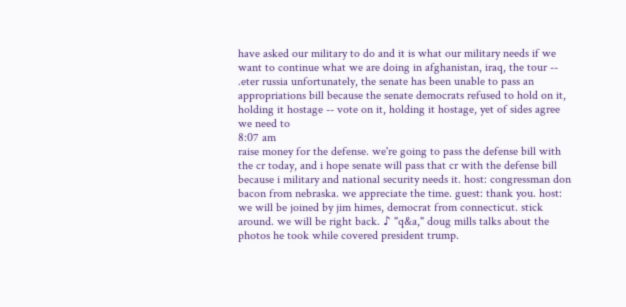have asked our military to do and it is what our military needs if we want to continue what we are doing in afghanistan, iraq, the tour -- .eter russia unfortunately, the senate has been unable to pass an appropriations bill because the senate democrats refused to hold on it, holding it hostage -- vote on it, holding it hostage, yet of sides agree we need to
8:07 am
raise money for the defense. we're going to pass the defense bill with the cr today, and i hope senate will pass that cr with the defense bill because i military and national security needs it. host: congressman don bacon from nebraska. we appreciate the time. guest: thank you. host: we will be joined by jim himes, democrat from connecticut. stick around. we will be right back. ♪ "q&a," doug mills talks about the photos he took while covered president trump.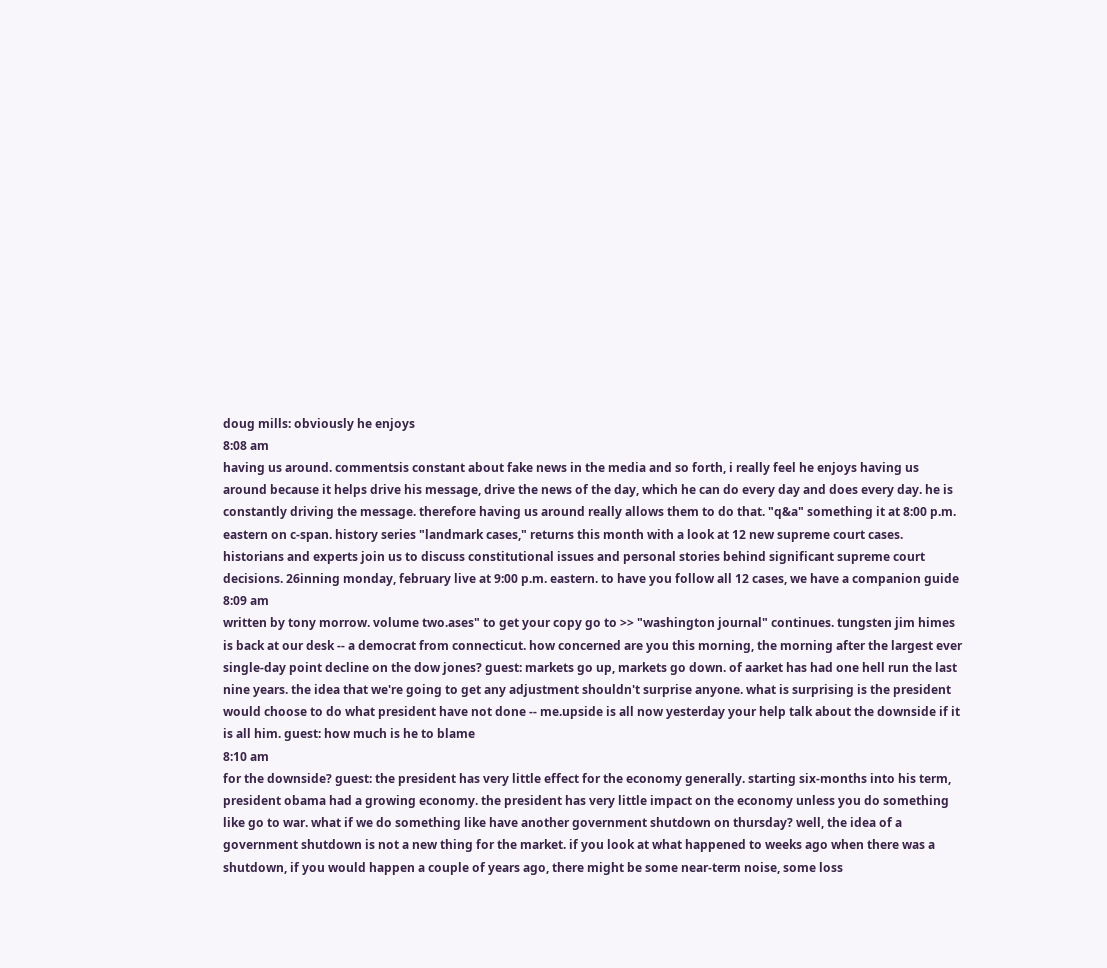doug mills: obviously he enjoys
8:08 am
having us around. commentsis constant about fake news in the media and so forth, i really feel he enjoys having us around because it helps drive his message, drive the news of the day, which he can do every day and does every day. he is constantly driving the message. therefore having us around really allows them to do that. "q&a" something it at 8:00 p.m. eastern on c-span. history series "landmark cases," returns this month with a look at 12 new supreme court cases. historians and experts join us to discuss constitutional issues and personal stories behind significant supreme court decisions. 26inning monday, february live at 9:00 p.m. eastern. to have you follow all 12 cases, we have a companion guide
8:09 am
written by tony morrow. volume two.ases" to get your copy go to >> "washington journal" continues. tungsten jim himes is back at our desk -- a democrat from connecticut. how concerned are you this morning, the morning after the largest ever single-day point decline on the dow jones? guest: markets go up, markets go down. of aarket has had one hell run the last nine years. the idea that we're going to get any adjustment shouldn't surprise anyone. what is surprising is the president would choose to do what president have not done -- me.upside is all now yesterday your help talk about the downside if it is all him. guest: how much is he to blame
8:10 am
for the downside? guest: the president has very little effect for the economy generally. starting six-months into his term, president obama had a growing economy. the president has very little impact on the economy unless you do something like go to war. what if we do something like have another government shutdown on thursday? well, the idea of a government shutdown is not a new thing for the market. if you look at what happened to weeks ago when there was a shutdown, if you would happen a couple of years ago, there might be some near-term noise, some loss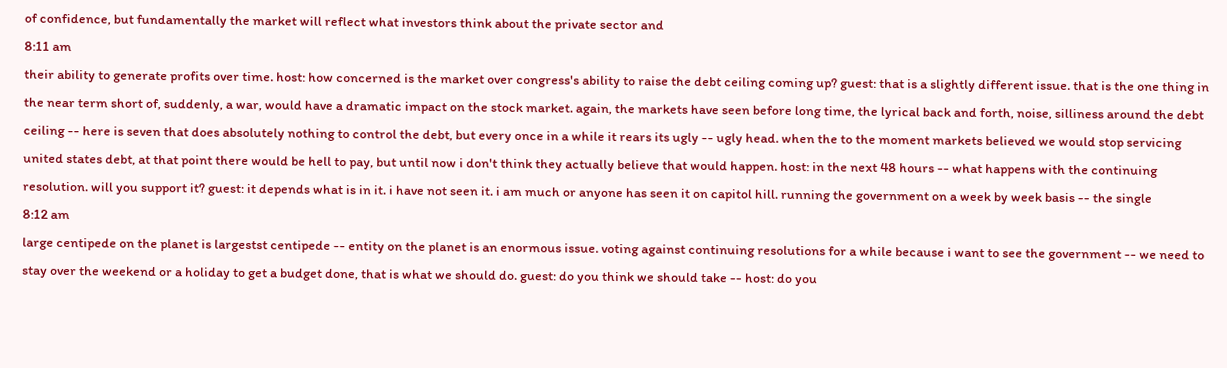of confidence, but fundamentally the market will reflect what investors think about the private sector and
8:11 am
their ability to generate profits over time. host: how concerned is the market over congress's ability to raise the debt ceiling coming up? guest: that is a slightly different issue. that is the one thing in the near term short of, suddenly, a war, would have a dramatic impact on the stock market. again, the markets have seen before long time, the lyrical back and forth, noise, silliness around the debt ceiling -- here is seven that does absolutely nothing to control the debt, but every once in a while it rears its ugly -- ugly head. when the to the moment markets believed we would stop servicing united states debt, at that point there would be hell to pay, but until now i don't think they actually believe that would happen. host: in the next 48 hours -- what happens with the continuing resolution. will you support it? guest: it depends what is in it. i have not seen it. i am much or anyone has seen it on capitol hill. running the government on a week by week basis -- the single
8:12 am
large centipede on the planet is largestst centipede -- entity on the planet is an enormous issue. voting against continuing resolutions for a while because i want to see the government -- we need to stay over the weekend or a holiday to get a budget done, that is what we should do. guest: do you think we should take -- host: do you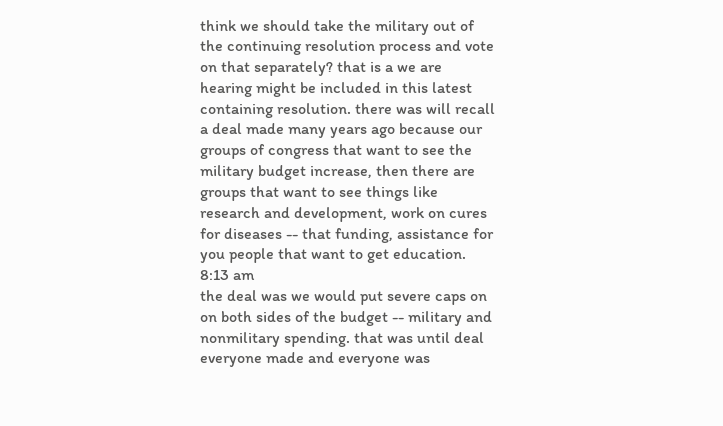think we should take the military out of the continuing resolution process and vote on that separately? that is a we are hearing might be included in this latest containing resolution. there was will recall a deal made many years ago because our groups of congress that want to see the military budget increase, then there are groups that want to see things like research and development, work on cures for diseases -- that funding, assistance for you people that want to get education.
8:13 am
the deal was we would put severe caps on on both sides of the budget -- military and nonmilitary spending. that was until deal everyone made and everyone was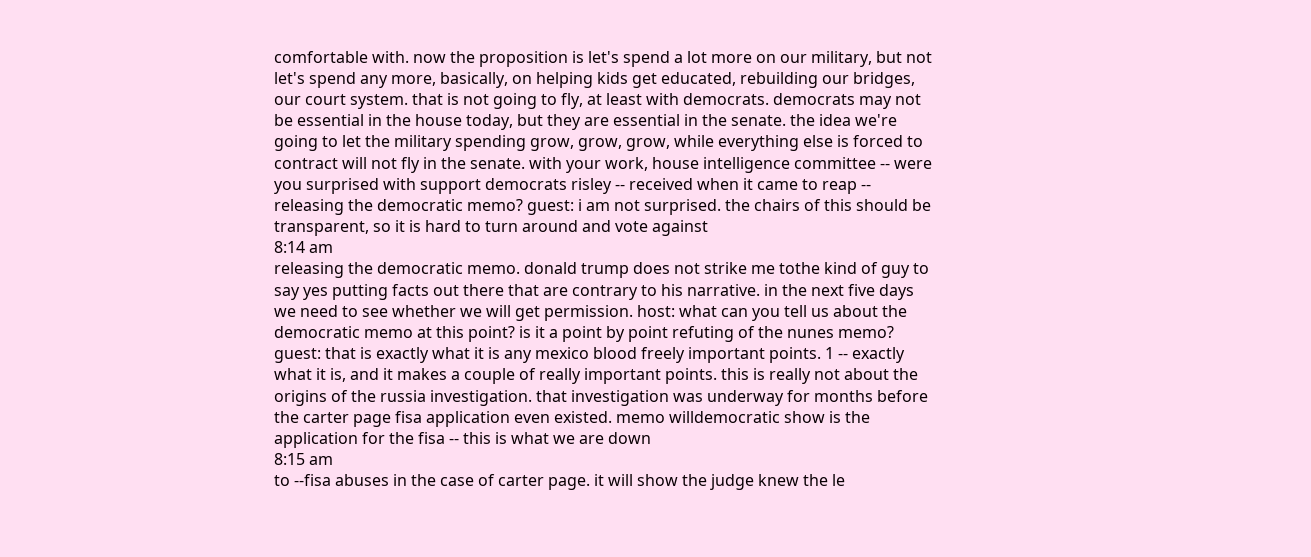comfortable with. now the proposition is let's spend a lot more on our military, but not let's spend any more, basically, on helping kids get educated, rebuilding our bridges, our court system. that is not going to fly, at least with democrats. democrats may not be essential in the house today, but they are essential in the senate. the idea we're going to let the military spending grow, grow, grow, while everything else is forced to contract will not fly in the senate. with your work, house intelligence committee -- were you surprised with support democrats risley -- received when it came to reap -- releasing the democratic memo? guest: i am not surprised. the chairs of this should be transparent, so it is hard to turn around and vote against
8:14 am
releasing the democratic memo. donald trump does not strike me tothe kind of guy to say yes putting facts out there that are contrary to his narrative. in the next five days we need to see whether we will get permission. host: what can you tell us about the democratic memo at this point? is it a point by point refuting of the nunes memo? guest: that is exactly what it is any mexico blood freely important points. 1 -- exactly what it is, and it makes a couple of really important points. this is really not about the origins of the russia investigation. that investigation was underway for months before the carter page fisa application even existed. memo willdemocratic show is the application for the fisa -- this is what we are down
8:15 am
to --fisa abuses in the case of carter page. it will show the judge knew the le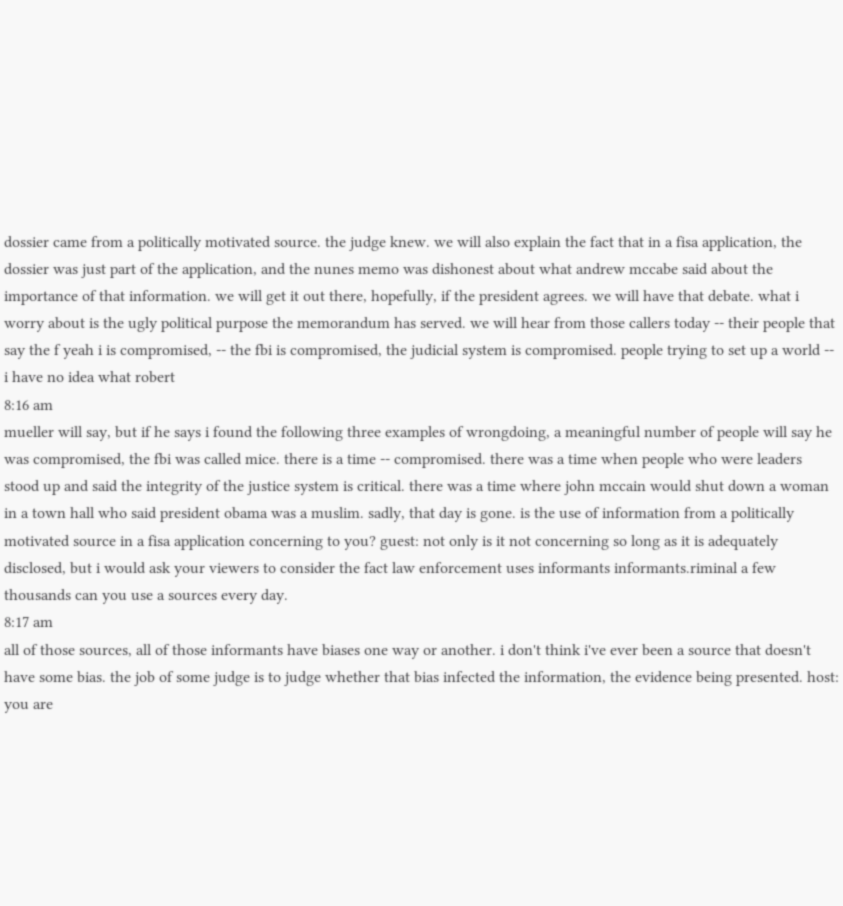dossier came from a politically motivated source. the judge knew. we will also explain the fact that in a fisa application, the dossier was just part of the application, and the nunes memo was dishonest about what andrew mccabe said about the importance of that information. we will get it out there, hopefully, if the president agrees. we will have that debate. what i worry about is the ugly political purpose the memorandum has served. we will hear from those callers today -- their people that say the f yeah i is compromised, -- the fbi is compromised, the judicial system is compromised. people trying to set up a world -- i have no idea what robert
8:16 am
mueller will say, but if he says i found the following three examples of wrongdoing, a meaningful number of people will say he was compromised, the fbi was called mice. there is a time -- compromised. there was a time when people who were leaders stood up and said the integrity of the justice system is critical. there was a time where john mccain would shut down a woman in a town hall who said president obama was a muslim. sadly, that day is gone. is the use of information from a politically motivated source in a fisa application concerning to you? guest: not only is it not concerning so long as it is adequately disclosed, but i would ask your viewers to consider the fact law enforcement uses informants informants.riminal a few thousands can you use a sources every day.
8:17 am
all of those sources, all of those informants have biases one way or another. i don't think i've ever been a source that doesn't have some bias. the job of some judge is to judge whether that bias infected the information, the evidence being presented. host: you are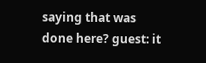saying that was done here? guest: it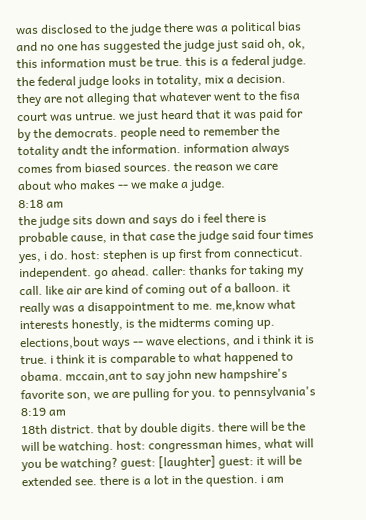was disclosed to the judge there was a political bias and no one has suggested the judge just said oh, ok, this information must be true. this is a federal judge. the federal judge looks in totality, mix a decision. they are not alleging that whatever went to the fisa court was untrue. we just heard that it was paid for by the democrats. people need to remember the totality andt the information. information always comes from biased sources. the reason we care about who makes -- we make a judge.
8:18 am
the judge sits down and says do i feel there is probable cause, in that case the judge said four times yes, i do. host: stephen is up first from connecticut. independent. go ahead. caller: thanks for taking my call. like air are kind of coming out of a balloon. it really was a disappointment to me. me,know what interests honestly, is the midterms coming up. elections,bout ways -- wave elections, and i think it is true. i think it is comparable to what happened to obama. mccain,ant to say john new hampshire's favorite son, we are pulling for you. to pennsylvania's
8:19 am
18th district. that by double digits. there will be the will be watching. host: congressman himes, what will you be watching? guest: [laughter] guest: it will be extended see. there is a lot in the question. i am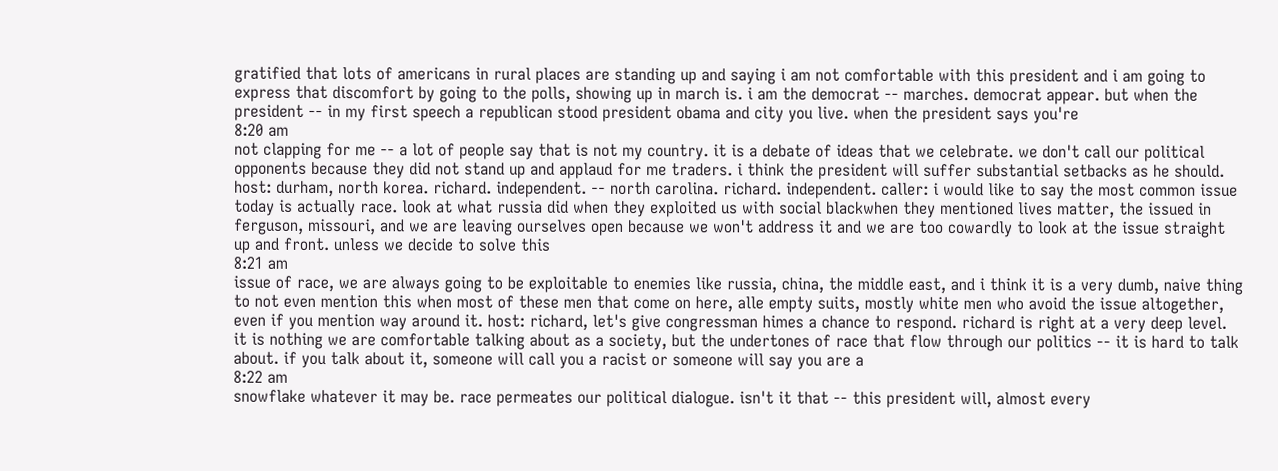gratified that lots of americans in rural places are standing up and saying i am not comfortable with this president and i am going to express that discomfort by going to the polls, showing up in march is. i am the democrat -- marches. democrat appear. but when the president -- in my first speech a republican stood president obama and city you live. when the president says you're
8:20 am
not clapping for me -- a lot of people say that is not my country. it is a debate of ideas that we celebrate. we don't call our political opponents because they did not stand up and applaud for me traders. i think the president will suffer substantial setbacks as he should. host: durham, north korea. richard. independent. -- north carolina. richard. independent. caller: i would like to say the most common issue today is actually race. look at what russia did when they exploited us with social blackwhen they mentioned lives matter, the issued in ferguson, missouri, and we are leaving ourselves open because we won't address it and we are too cowardly to look at the issue straight up and front. unless we decide to solve this
8:21 am
issue of race, we are always going to be exploitable to enemies like russia, china, the middle east, and i think it is a very dumb, naive thing to not even mention this when most of these men that come on here, alle empty suits, mostly white men who avoid the issue altogether, even if you mention way around it. host: richard, let's give congressman himes a chance to respond. richard is right at a very deep level. it is nothing we are comfortable talking about as a society, but the undertones of race that flow through our politics -- it is hard to talk about. if you talk about it, someone will call you a racist or someone will say you are a
8:22 am
snowflake whatever it may be. race permeates our political dialogue. isn't it that -- this president will, almost every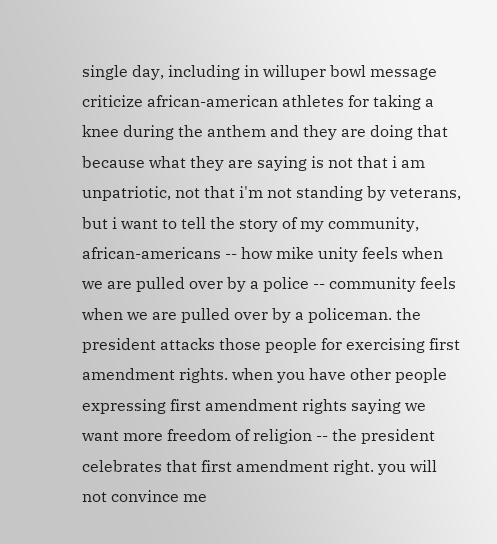single day, including in willuper bowl message criticize african-american athletes for taking a knee during the anthem and they are doing that because what they are saying is not that i am unpatriotic, not that i'm not standing by veterans, but i want to tell the story of my community, african-americans -- how mike unity feels when we are pulled over by a police -- community feels when we are pulled over by a policeman. the president attacks those people for exercising first amendment rights. when you have other people expressing first amendment rights saying we want more freedom of religion -- the president celebrates that first amendment right. you will not convince me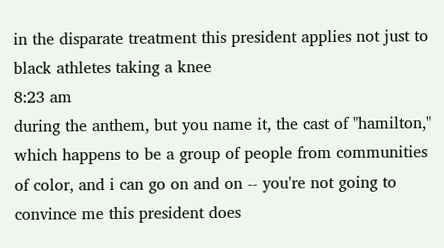in the disparate treatment this president applies not just to black athletes taking a knee
8:23 am
during the anthem, but you name it, the cast of "hamilton," which happens to be a group of people from communities of color, and i can go on and on -- you're not going to convince me this president does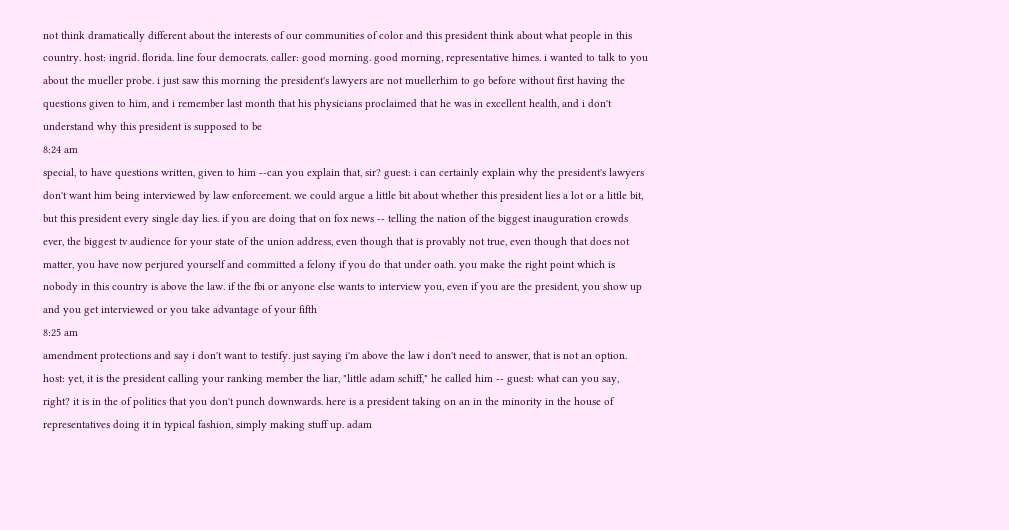not think dramatically different about the interests of our communities of color and this president think about what people in this country. host: ingrid. florida. line four democrats. caller: good morning. good morning, representative himes. i wanted to talk to you about the mueller probe. i just saw this morning the president's lawyers are not muellerhim to go before without first having the questions given to him, and i remember last month that his physicians proclaimed that he was in excellent health, and i don't understand why this president is supposed to be
8:24 am
special, to have questions written, given to him --can you explain that, sir? guest: i can certainly explain why the president's lawyers don't want him being interviewed by law enforcement. we could argue a little bit about whether this president lies a lot or a little bit, but this president every single day lies. if you are doing that on fox news -- telling the nation of the biggest inauguration crowds ever, the biggest tv audience for your state of the union address, even though that is provably not true, even though that does not matter, you have now perjured yourself and committed a felony if you do that under oath. you make the right point which is nobody in this country is above the law. if the fbi or anyone else wants to interview you, even if you are the president, you show up and you get interviewed or you take advantage of your fifth
8:25 am
amendment protections and say i don't want to testify. just saying i'm above the law i don't need to answer, that is not an option. host: yet, it is the president calling your ranking member the liar, "little adam schiff," he called him -- guest: what can you say, right? it is in the of politics that you don't punch downwards. here is a president taking on an in the minority in the house of representatives doing it in typical fashion, simply making stuff up. adam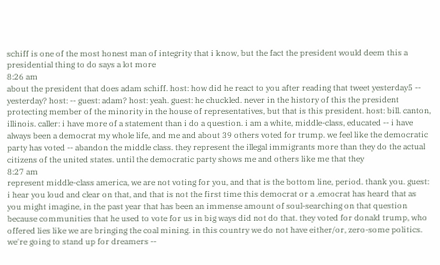schiff is one of the most honest man of integrity that i know, but the fact the president would deem this a presidential thing to do says a lot more
8:26 am
about the president that does adam schiff. host: how did he react to you after reading that tweet yesterday5 -- yesterday? host: -- guest: adam? host: yeah. guest: he chuckled. never in the history of this the president protecting member of the minority in the house of representatives, but that is this president. host: bill. canton, illinois. caller: i have more of a statement than i do a question. i am a white, middle-class, educated -- i have always been a democrat my whole life, and me and about 39 others voted for trump. we feel like the democratic party has voted -- abandon the middle class. they represent the illegal immigrants more than they do the actual citizens of the united states. until the democratic party shows me and others like me that they
8:27 am
represent middle-class america, we are not voting for you, and that is the bottom line, period. thank you. guest: i hear you loud and clear on that, and that is not the first time this democrat or a .emocrat has heard that as you might imagine, in the past year that has been an immense amount of soul-searching on that question because communities that he used to vote for us in big ways did not do that. they voted for donald trump, who offered lies like we are bringing the coal mining. in this country we do not have either/or, zero-some politics. we're going to stand up for dreamers --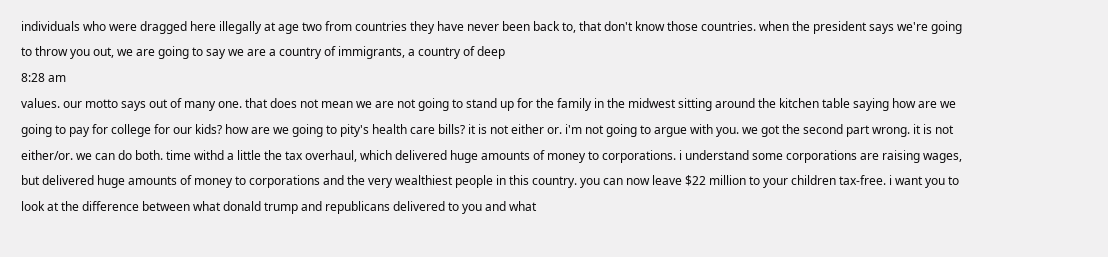individuals who were dragged here illegally at age two from countries they have never been back to, that don't know those countries. when the president says we're going to throw you out, we are going to say we are a country of immigrants, a country of deep
8:28 am
values. our motto says out of many one. that does not mean we are not going to stand up for the family in the midwest sitting around the kitchen table saying how are we going to pay for college for our kids? how are we going to pity's health care bills? it is not either or. i'm not going to argue with you. we got the second part wrong. it is not either/or. we can do both. time withd a little the tax overhaul, which delivered huge amounts of money to corporations. i understand some corporations are raising wages, but delivered huge amounts of money to corporations and the very wealthiest people in this country. you can now leave $22 million to your children tax-free. i want you to look at the difference between what donald trump and republicans delivered to you and what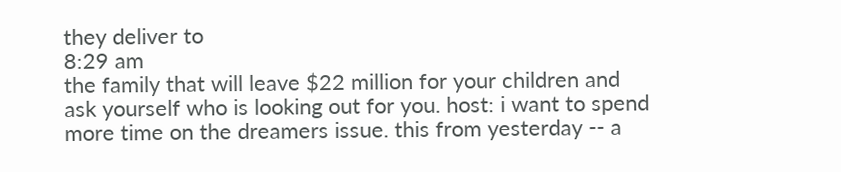they deliver to
8:29 am
the family that will leave $22 million for your children and ask yourself who is looking out for you. host: i want to spend more time on the dreamers issue. this from yesterday -- a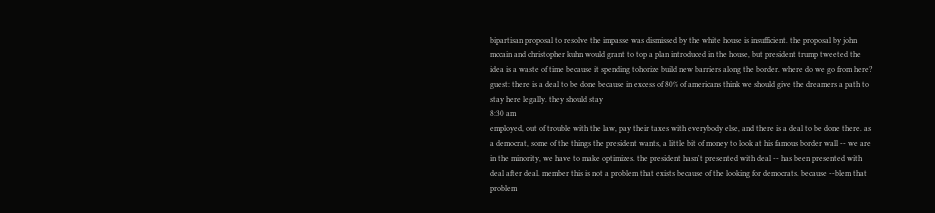bipartisan proposal to resolve the impasse was dismissed by the white house is insufficient. the proposal by john mccain and christopher kuhn would grant to top a plan introduced in the house, but president trump tweeted the idea is a waste of time because it spending tohorize build new barriers along the border. where do we go from here? guest: there is a deal to be done because in excess of 80% of americans think we should give the dreamers a path to stay here legally. they should stay
8:30 am
employed, out of trouble with the law, pay their taxes with everybody else, and there is a deal to be done there. as a democrat, some of the things the president wants, a little bit of money to look at his famous border wall -- we are in the minority, we have to make optimizes. the president hasn't presented with deal -- has been presented with deal after deal. member this is not a problem that exists because of the looking for democrats. because --blem that problem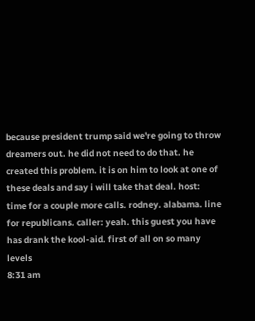because president trump said we're going to throw dreamers out. he did not need to do that. he created this problem. it is on him to look at one of these deals and say i will take that deal. host: time for a couple more calls. rodney. alabama. line for republicans. caller: yeah. this guest you have has drank the kool-aid. first of all on so many levels
8:31 am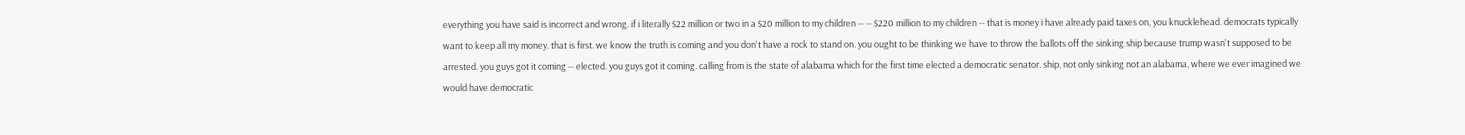everything you have said is incorrect and wrong. if i literally $22 million or two in a $20 million to my children -- -- $220 million to my children -- that is money i have already paid taxes on, you knucklehead. democrats typically want to keep all my money. that is first. we know the truth is coming and you don't have a rock to stand on. you ought to be thinking we have to throw the ballots off the sinking ship because trump wasn't supposed to be arrested. you guys got it coming -- elected. you guys got it coming. calling from is the state of alabama which for the first time elected a democratic senator. ship, not only sinking not an alabama, where we ever imagined we would have democratic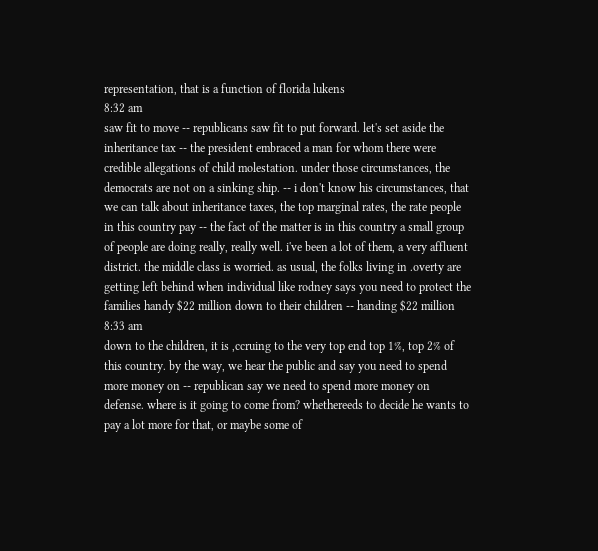representation, that is a function of florida lukens
8:32 am
saw fit to move -- republicans saw fit to put forward. let's set aside the inheritance tax -- the president embraced a man for whom there were credible allegations of child molestation. under those circumstances, the democrats are not on a sinking ship. -- i don't know his circumstances, that we can talk about inheritance taxes, the top marginal rates, the rate people in this country pay -- the fact of the matter is in this country a small group of people are doing really, really well. i've been a lot of them, a very affluent district. the middle class is worried. as usual, the folks living in .overty are getting left behind when individual like rodney says you need to protect the families handy $22 million down to their children -- handing $22 million
8:33 am
down to the children, it is ,ccruing to the very top end top 1%, top 2% of this country. by the way, we hear the public and say you need to spend more money on -- republican say we need to spend more money on defense. where is it going to come from? whethereeds to decide he wants to pay a lot more for that, or maybe some of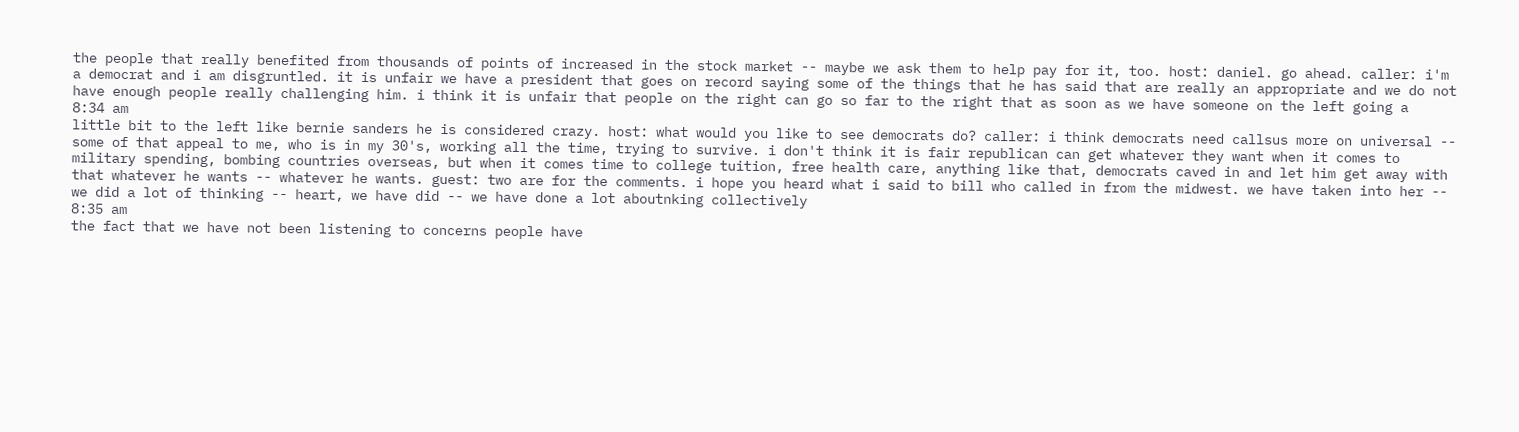the people that really benefited from thousands of points of increased in the stock market -- maybe we ask them to help pay for it, too. host: daniel. go ahead. caller: i'm a democrat and i am disgruntled. it is unfair we have a president that goes on record saying some of the things that he has said that are really an appropriate and we do not have enough people really challenging him. i think it is unfair that people on the right can go so far to the right that as soon as we have someone on the left going a
8:34 am
little bit to the left like bernie sanders he is considered crazy. host: what would you like to see democrats do? caller: i think democrats need callsus more on universal -- some of that appeal to me, who is in my 30's, working all the time, trying to survive. i don't think it is fair republican can get whatever they want when it comes to military spending, bombing countries overseas, but when it comes time to college tuition, free health care, anything like that, democrats caved in and let him get away with that whatever he wants -- whatever he wants. guest: two are for the comments. i hope you heard what i said to bill who called in from the midwest. we have taken into her -- we did a lot of thinking -- heart, we have did -- we have done a lot aboutnking collectively
8:35 am
the fact that we have not been listening to concerns people have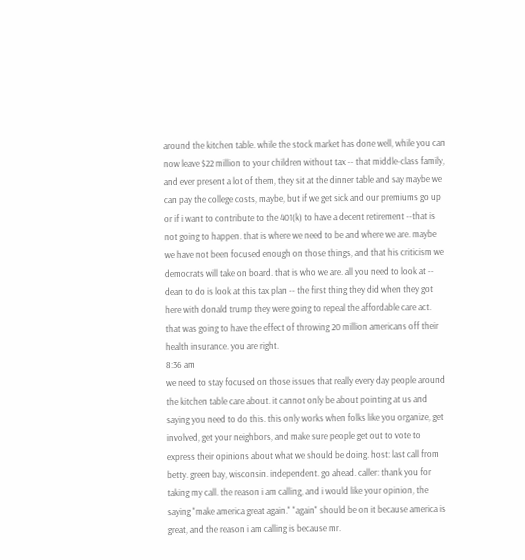around the kitchen table. while the stock market has done well, while you can now leave $22 million to your children without tax -- that middle-class family, and ever present a lot of them, they sit at the dinner table and say maybe we can pay the college costs, maybe, but if we get sick and our premiums go up or if i want to contribute to the 401(k) to have a decent retirement --that is not going to happen. that is where we need to be and where we are. maybe we have not been focused enough on those things, and that his criticism we democrats will take on board. that is who we are. all you need to look at -- dean to do is look at this tax plan -- the first thing they did when they got here with donald trump they were going to repeal the affordable care act. that was going to have the effect of throwing 20 million americans off their health insurance. you are right.
8:36 am
we need to stay focused on those issues that really every day people around the kitchen table care about. it cannot only be about pointing at us and saying you need to do this. this only works when folks like you organize, get involved, get your neighbors, and make sure people get out to vote to express their opinions about what we should be doing. host: last call from betty. green bay, wisconsin. independent. go ahead. caller: thank you for taking my call. the reason i am calling, and i would like your opinion, the saying "make america great again." "again" should be on it because america is great, and the reason i am calling is because mr.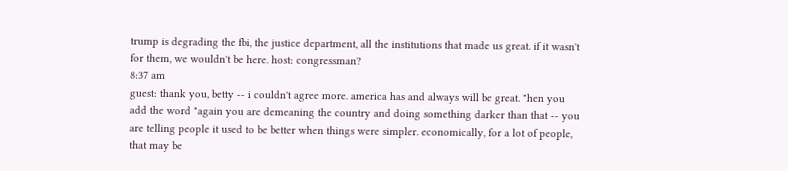trump is degrading the fbi, the justice department, all the institutions that made us great. if it wasn't for them, we wouldn't be here. host: congressman?
8:37 am
guest: thank you, betty -- i couldn't agree more. america has and always will be great. "hen you add the word "again you are demeaning the country and doing something darker than that -- you are telling people it used to be better when things were simpler. economically, for a lot of people, that may be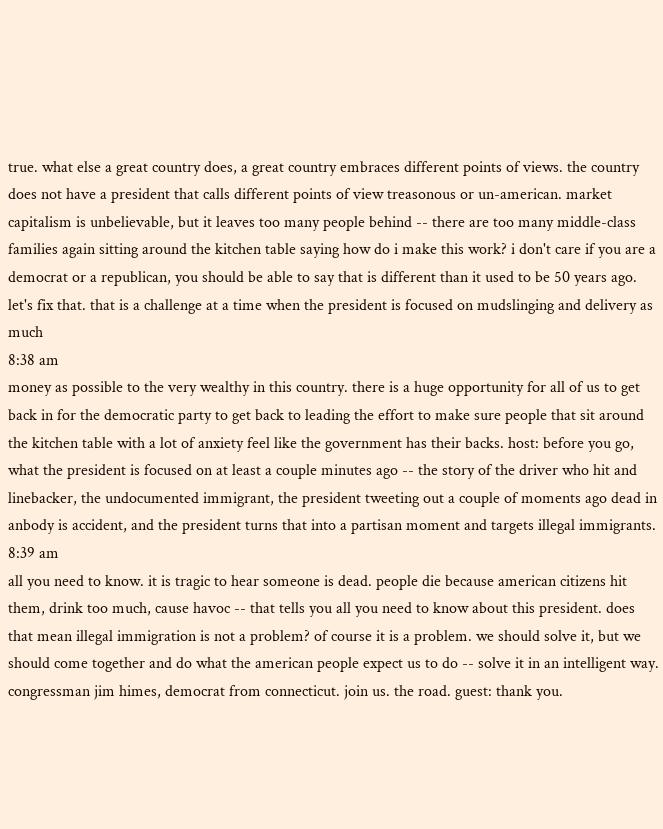true. what else a great country does, a great country embraces different points of views. the country does not have a president that calls different points of view treasonous or un-american. market capitalism is unbelievable, but it leaves too many people behind -- there are too many middle-class families again sitting around the kitchen table saying how do i make this work? i don't care if you are a democrat or a republican, you should be able to say that is different than it used to be 50 years ago. let's fix that. that is a challenge at a time when the president is focused on mudslinging and delivery as much
8:38 am
money as possible to the very wealthy in this country. there is a huge opportunity for all of us to get back in for the democratic party to get back to leading the effort to make sure people that sit around the kitchen table with a lot of anxiety feel like the government has their backs. host: before you go, what the president is focused on at least a couple minutes ago -- the story of the driver who hit and linebacker, the undocumented immigrant, the president tweeting out a couple of moments ago dead in anbody is accident, and the president turns that into a partisan moment and targets illegal immigrants.
8:39 am
all you need to know. it is tragic to hear someone is dead. people die because american citizens hit them, drink too much, cause havoc -- that tells you all you need to know about this president. does that mean illegal immigration is not a problem? of course it is a problem. we should solve it, but we should come together and do what the american people expect us to do -- solve it in an intelligent way. congressman jim himes, democrat from connecticut. join us. the road. guest: thank you.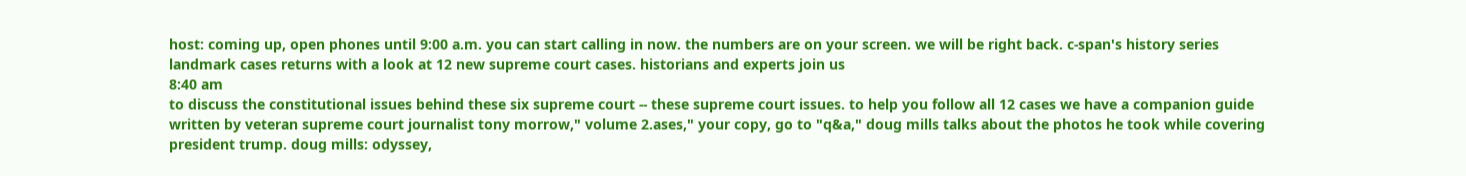host: coming up, open phones until 9:00 a.m. you can start calling in now. the numbers are on your screen. we will be right back. c-span's history series landmark cases returns with a look at 12 new supreme court cases. historians and experts join us
8:40 am
to discuss the constitutional issues behind these six supreme court -- these supreme court issues. to help you follow all 12 cases we have a companion guide written by veteran supreme court journalist tony morrow," volume 2.ases," your copy, go to "q&a," doug mills talks about the photos he took while covering president trump. doug mills: odyssey,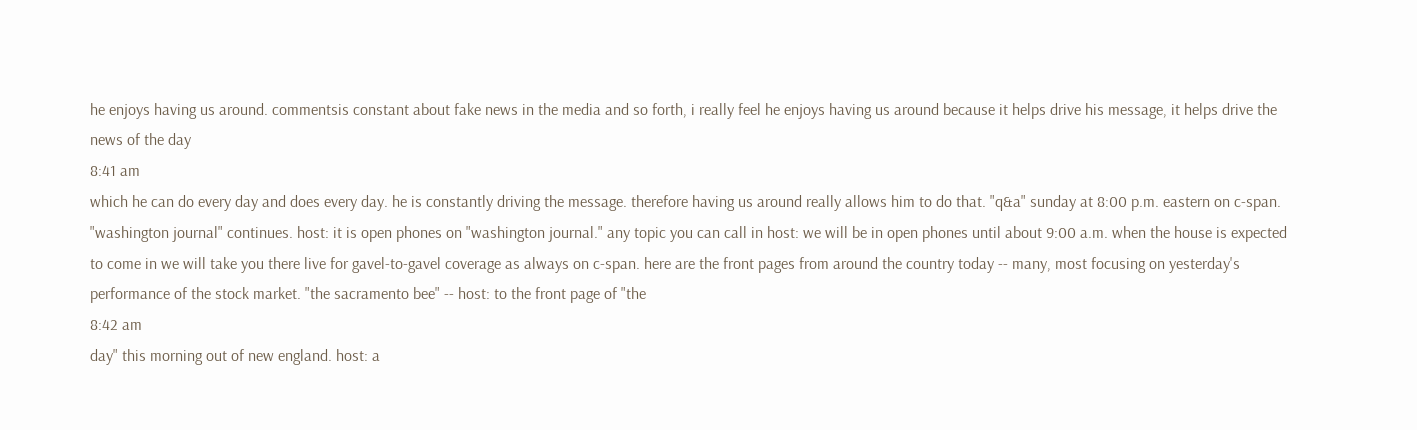he enjoys having us around. commentsis constant about fake news in the media and so forth, i really feel he enjoys having us around because it helps drive his message, it helps drive the news of the day
8:41 am
which he can do every day and does every day. he is constantly driving the message. therefore having us around really allows him to do that. "q&a" sunday at 8:00 p.m. eastern on c-span. "washington journal" continues. host: it is open phones on "washington journal." any topic you can call in host: we will be in open phones until about 9:00 a.m. when the house is expected to come in we will take you there live for gavel-to-gavel coverage as always on c-span. here are the front pages from around the country today -- many, most focusing on yesterday's performance of the stock market. "the sacramento bee" -- host: to the front page of "the
8:42 am
day" this morning out of new england. host: a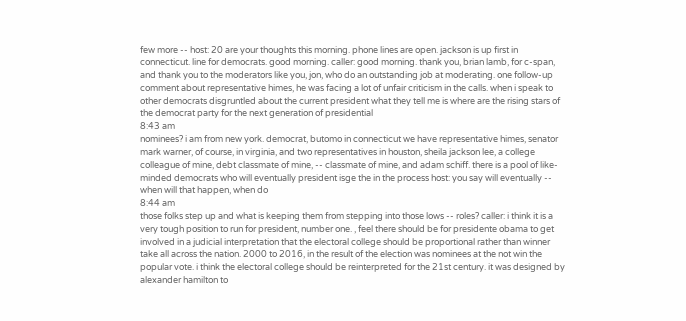few more -- host: 20 are your thoughts this morning. phone lines are open. jackson is up first in connecticut. line for democrats. good morning. caller: good morning. thank you, brian lamb, for c-span, and thank you to the moderators like you, jon, who do an outstanding job at moderating. one follow-up comment about representative himes, he was facing a lot of unfair criticism in the calls. when i speak to other democrats disgruntled about the current president what they tell me is where are the rising stars of the democrat party for the next generation of presidential
8:43 am
nominees? i am from new york. democrat, butomo in connecticut we have representative himes, senator mark warner, of course, in virginia, and two representatives in houston, sheila jackson lee, a college colleague of mine, debt classmate of mine, -- classmate of mine, and adam schiff. there is a pool of like-minded democrats who will eventually president isge the in the process host: you say will eventually -- when will that happen, when do
8:44 am
those folks step up and what is keeping them from stepping into those lows -- roles? caller: i think it is a very tough position to run for president, number one. , feel there should be for presidente obama to get involved in a judicial interpretation that the electoral college should be proportional rather than winner take all across the nation. 2000 to 2016, in the result of the election was nominees at the not win the popular vote. i think the electoral college should be reinterpreted for the 21st century. it was designed by alexander hamilton to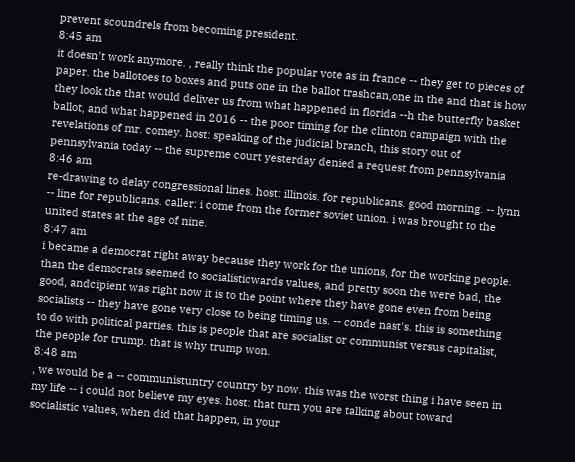prevent scoundrels from becoming president.
8:45 am
it doesn't work anymore. , really think the popular vote as in france -- they get to pieces of paper. the ballotoes to boxes and puts one in the ballot trashcan,one in the and that is how they look the that would deliver us from what happened in florida --h the butterfly basket ballot, and what happened in 2016 -- the poor timing for the clinton campaign with the revelations of mr. comey. host: speaking of the judicial branch, this story out of pennsylvania today -- the supreme court yesterday denied a request from pennsylvania
8:46 am
re-drawing to delay congressional lines. host: illinois. for republicans. good morning. -- lynn -- line for republicans. caller: i come from the former soviet union. i was brought to the united states at the age of nine.
8:47 am
i became a democrat right away because they work for the unions, for the working people. than the democrats seemed to socialisticwards values, and pretty soon the were bad, the good, andcipient was right now it is to the point where they have gone even from being socialists -- they have gone very close to being timing us. -- conde nast's. this is something to do with political parties. this is people that are socialist or communist versus capitalist, the people for trump. that is why trump won.
8:48 am
, we would be a -- communistuntry country by now. this was the worst thing i have seen in my life -- i could not believe my eyes. host: that turn you are talking about toward socialistic values, when did that happen, in your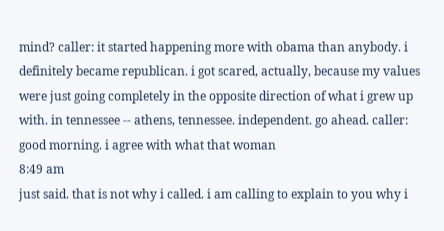mind? caller: it started happening more with obama than anybody. i definitely became republican. i got scared, actually, because my values were just going completely in the opposite direction of what i grew up with. in tennessee -- athens, tennessee. independent. go ahead. caller: good morning. i agree with what that woman
8:49 am
just said. that is not why i called. i am calling to explain to you why i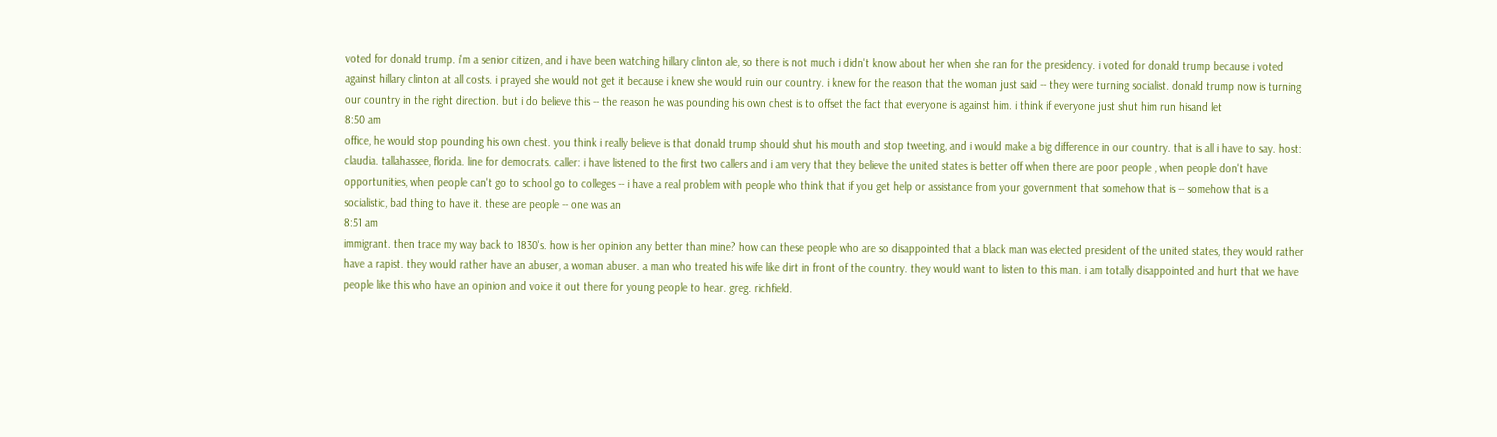voted for donald trump. i'm a senior citizen, and i have been watching hillary clinton ale, so there is not much i didn't know about her when she ran for the presidency. i voted for donald trump because i voted against hillary clinton at all costs. i prayed she would not get it because i knew she would ruin our country. i knew for the reason that the woman just said -- they were turning socialist. donald trump now is turning our country in the right direction. but i do believe this -- the reason he was pounding his own chest is to offset the fact that everyone is against him. i think if everyone just shut him run hisand let
8:50 am
office, he would stop pounding his own chest. you think i really believe is that donald trump should shut his mouth and stop tweeting, and i would make a big difference in our country. that is all i have to say. host: claudia. tallahassee, florida. line for democrats. caller: i have listened to the first two callers and i am very that they believe the united states is better off when there are poor people , when people don't have opportunities, when people can't go to school go to colleges -- i have a real problem with people who think that if you get help or assistance from your government that somehow that is -- somehow that is a socialistic, bad thing to have it. these are people -- one was an
8:51 am
immigrant. then trace my way back to 1830's. how is her opinion any better than mine? how can these people who are so disappointed that a black man was elected president of the united states, they would rather have a rapist. they would rather have an abuser, a woman abuser. a man who treated his wife like dirt in front of the country. they would want to listen to this man. i am totally disappointed and hurt that we have people like this who have an opinion and voice it out there for young people to hear. greg. richfield.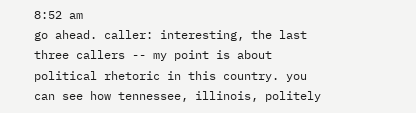8:52 am
go ahead. caller: interesting, the last three callers -- my point is about political rhetoric in this country. you can see how tennessee, illinois, politely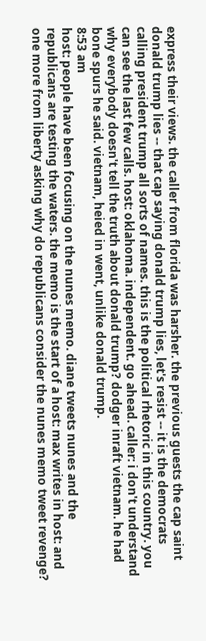express their views. the caller from florida was harsher. the previous guests the cap saint donald trump lies -- that cap saying donald trump lies, let's resist -- it is the democrats calling president trump all sorts of names. this is the political rhetoric in this country. you can see the last few calls. host: oklahoma. independent. go ahead. caller: i don't understand why everybody doesn't tell the truth about donald trump? dodger inraft vietnam. he had bone spurs he said. vietnam, heied in went, unlike donald trump.
8:53 am
host: people have been focusing on the nunes memo. diane tweets nunes and the republicans are testing the waters. the memo is the start of a host: max writes in host: and one more from liberty asking why do republicans consider the nunes memo tweet revenge?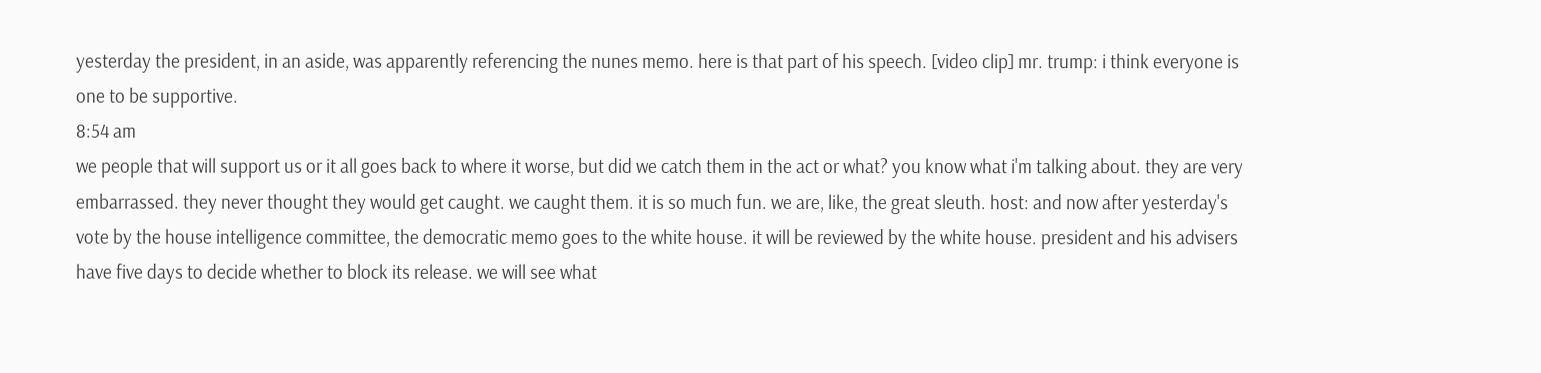yesterday the president, in an aside, was apparently referencing the nunes memo. here is that part of his speech. [video clip] mr. trump: i think everyone is one to be supportive.
8:54 am
we people that will support us or it all goes back to where it worse, but did we catch them in the act or what? you know what i'm talking about. they are very embarrassed. they never thought they would get caught. we caught them. it is so much fun. we are, like, the great sleuth. host: and now after yesterday's vote by the house intelligence committee, the democratic memo goes to the white house. it will be reviewed by the white house. president and his advisers have five days to decide whether to block its release. we will see what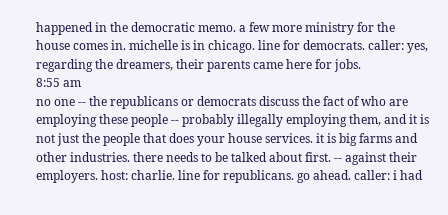happened in the democratic memo. a few more ministry for the house comes in. michelle is in chicago. line for democrats. caller: yes, regarding the dreamers, their parents came here for jobs.
8:55 am
no one -- the republicans or democrats discuss the fact of who are employing these people -- probably illegally employing them, and it is not just the people that does your house services. it is big farms and other industries. there needs to be talked about first. -- against their employers. host: charlie. line for republicans. go ahead. caller: i had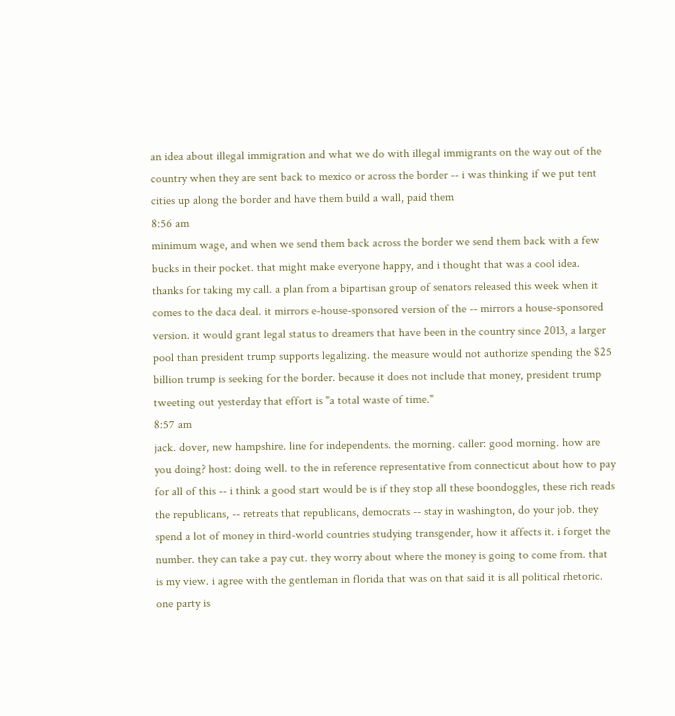an idea about illegal immigration and what we do with illegal immigrants on the way out of the country when they are sent back to mexico or across the border -- i was thinking if we put tent cities up along the border and have them build a wall, paid them
8:56 am
minimum wage, and when we send them back across the border we send them back with a few bucks in their pocket. that might make everyone happy, and i thought that was a cool idea. thanks for taking my call. a plan from a bipartisan group of senators released this week when it comes to the daca deal. it mirrors e-house-sponsored version of the -- mirrors a house-sponsored version. it would grant legal status to dreamers that have been in the country since 2013, a larger pool than president trump supports legalizing. the measure would not authorize spending the $25 billion trump is seeking for the border. because it does not include that money, president trump tweeting out yesterday that effort is "a total waste of time."
8:57 am
jack. dover, new hampshire. line for independents. the morning. caller: good morning. how are you doing? host: doing well. to the in reference representative from connecticut about how to pay for all of this -- i think a good start would be is if they stop all these boondoggles, these rich reads the republicans, -- retreats that republicans, democrats -- stay in washington, do your job. they spend a lot of money in third-world countries studying transgender, how it affects it. i forget the number. they can take a pay cut. they worry about where the money is going to come from. that is my view. i agree with the gentleman in florida that was on that said it is all political rhetoric. one party is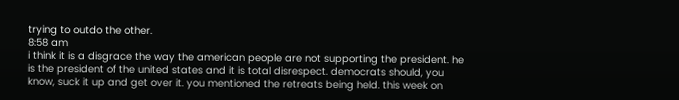trying to outdo the other.
8:58 am
i think it is a disgrace the way the american people are not supporting the president. he is the president of the united states and it is total disrespect. democrats should, you know, suck it up and get over it. you mentioned the retreats being held. this week on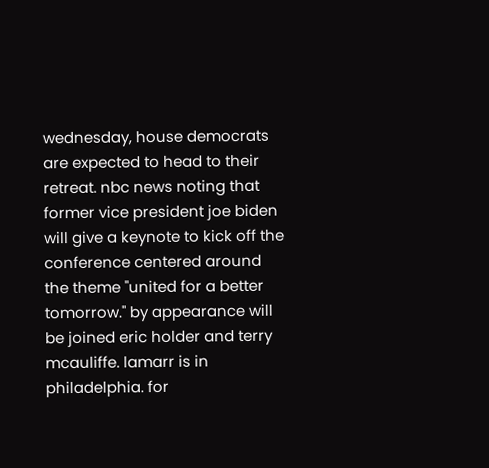wednesday, house democrats are expected to head to their retreat. nbc news noting that former vice president joe biden will give a keynote to kick off the conference centered around the theme "united for a better tomorrow." by appearance will be joined eric holder and terry mcauliffe. lamarr is in philadelphia. for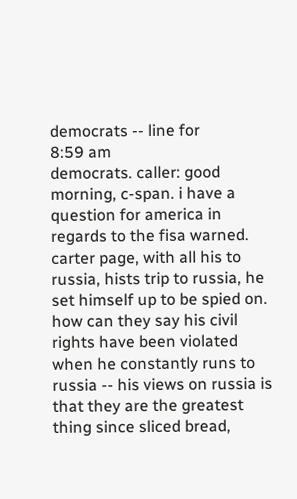democrats -- line for
8:59 am
democrats. caller: good morning, c-span. i have a question for america in regards to the fisa warned. carter page, with all his to russia, hists trip to russia, he set himself up to be spied on. how can they say his civil rights have been violated when he constantly runs to russia -- his views on russia is that they are the greatest thing since sliced bread,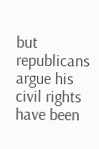but republicans argue his civil rights have been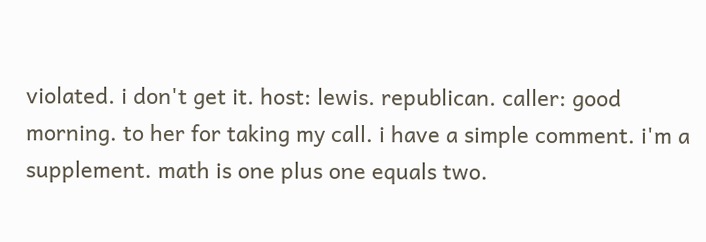violated. i don't get it. host: lewis. republican. caller: good morning. to her for taking my call. i have a simple comment. i'm a supplement. math is one plus one equals two.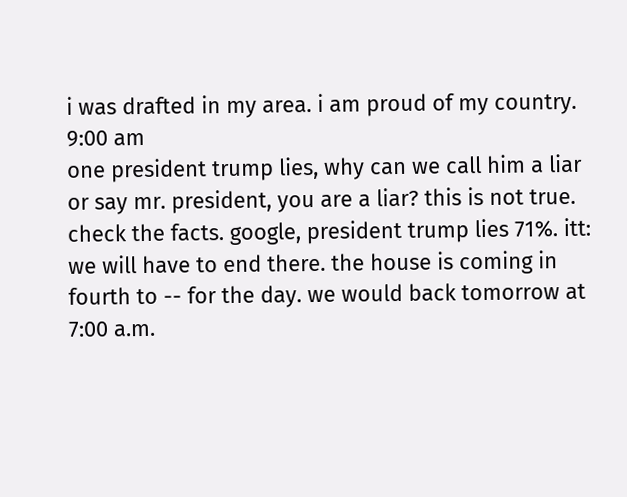i was drafted in my area. i am proud of my country.
9:00 am
one president trump lies, why can we call him a liar or say mr. president, you are a liar? this is not true. check the facts. google, president trump lies 71%. itt: we will have to end there. the house is coming in fourth to -- for the day. we would back tomorrow at 7:00 a.m.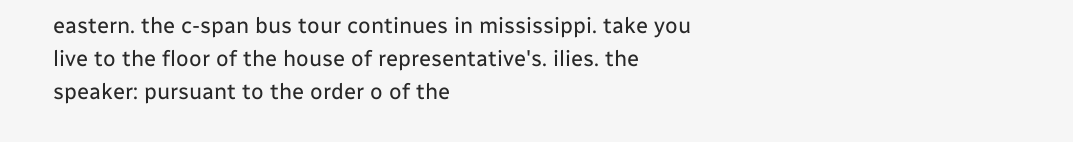eastern. the c-span bus tour continues in mississippi. take you live to the floor of the house of representative's. ilies. the speaker: pursuant to the order o of the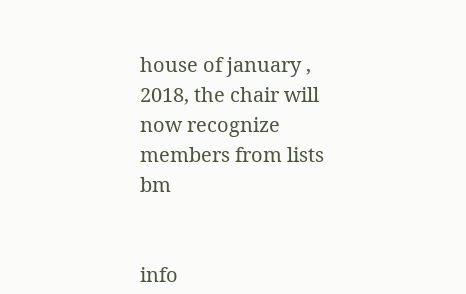house of january , 2018, the chair will now recognize members from lists bm


info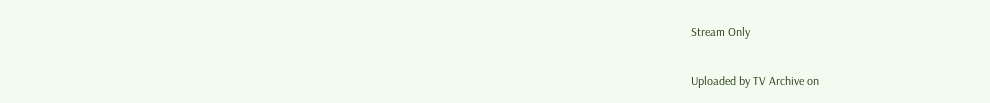Stream Only

Uploaded by TV Archive on